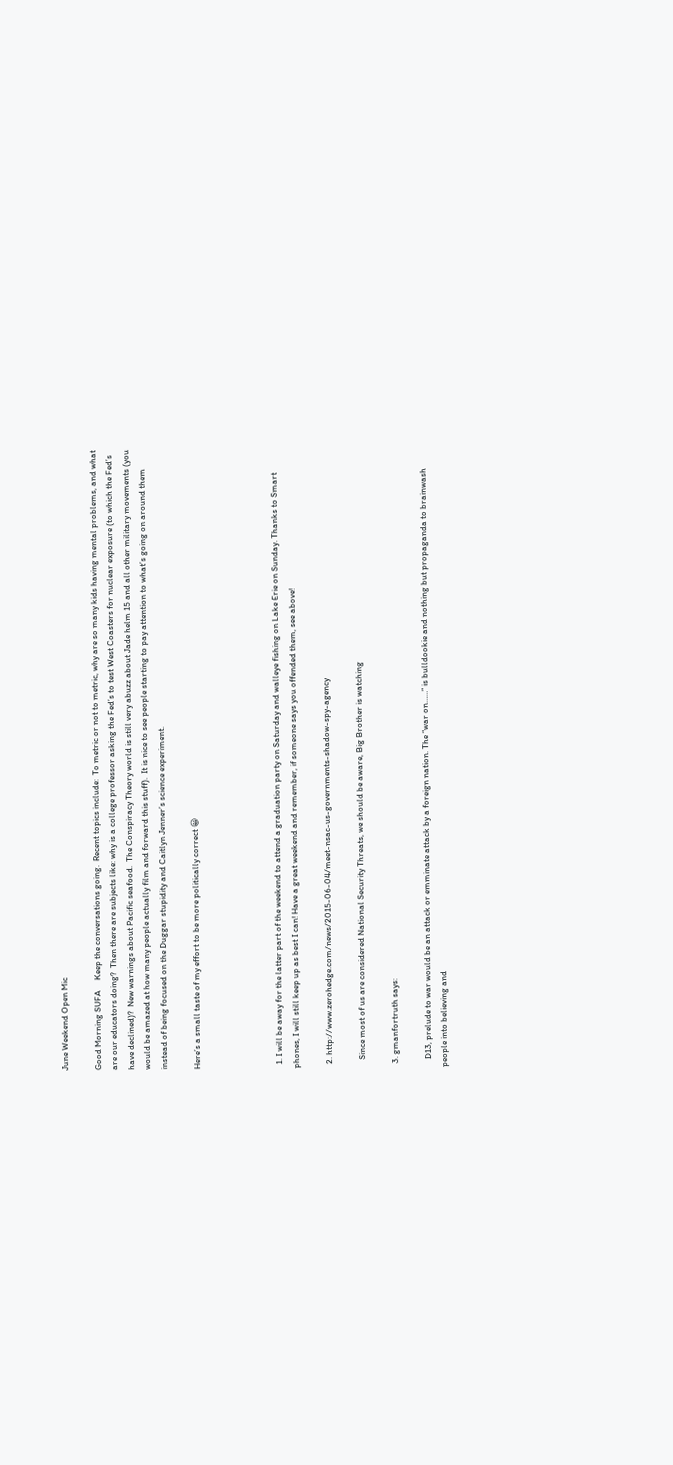June Weekend Open Mic

Good Morning SUFA     Keep the conversations going.  Recent topics include:  To metric or not to metric, why are so many kids having mental problems, and what are our educators doing?  Then there are subjects like: why is a college professor asking the Fed’s to test West Coasters for nuclear exposure (to which the Fed’s have declined)?  New warnings about Pacific seafood.  The Conspiracy Theory world is still very abuzz about Jade helm 15 and all other military movements (you would be amazed at how many people actually film and forward this stuff).  It is nice to see people starting to pay attention to what’s going on around them instead of being focused on the Duggar stupidity and Caitlyn Jenner’s science experiment.

Here’s a small taste of my effort to be more politically correct 😀




  1. I will be away for the latter part of the weekend to attend a graduation party on Saturday and walleye fishing on Lake Erie on Sunday. Thanks to Smart phones, I will still keep up as best I can! Have a great weekend and remember, if someone says you offended them, see above!

  2. http://www.zerohedge.com/news/2015-06-04/meet-nsac-us-governments-shadow-spy-agency

    Since most of us are considered National Security Threats, we should be aware, Big Brother is watching

  3. gmanfortruth says:

    D13, prelude to war would be an attack or emminate attack by a foreign nation. The “war on……” is bulldookie and nothing but propaganda to brainwash people into believing and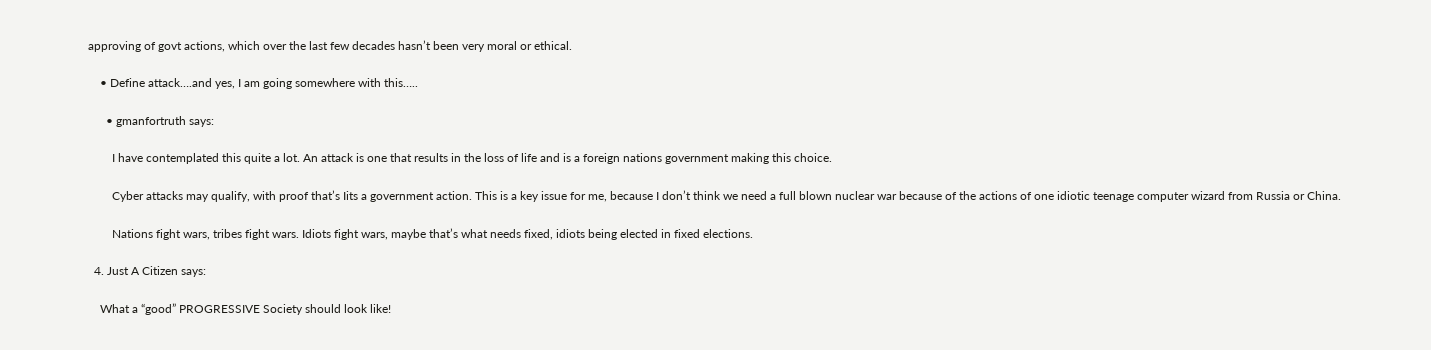approving of govt actions, which over the last few decades hasn’t been very moral or ethical.

    • Define attack….and yes, I am going somewhere with this…..

      • gmanfortruth says:

        I have contemplated this quite a lot. An attack is one that results in the loss of life and is a foreign nations government making this choice.

        Cyber attacks may qualify, with proof that’s Iits a government action. This is a key issue for me, because I don’t think we need a full blown nuclear war because of the actions of one idiotic teenage computer wizard from Russia or China.

        Nations fight wars, tribes fight wars. Idiots fight wars, maybe that’s what needs fixed, idiots being elected in fixed elections.

  4. Just A Citizen says:

    What a “good” PROGRESSIVE Society should look like!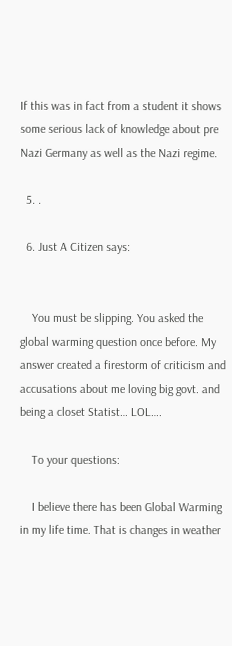If this was in fact from a student it shows some serious lack of knowledge about pre Nazi Germany as well as the Nazi regime.

  5. .

  6. Just A Citizen says:


    You must be slipping. You asked the global warming question once before. My answer created a firestorm of criticism and accusations about me loving big govt. and being a closet Statist… LOL….

    To your questions:

    I believe there has been Global Warming in my life time. That is changes in weather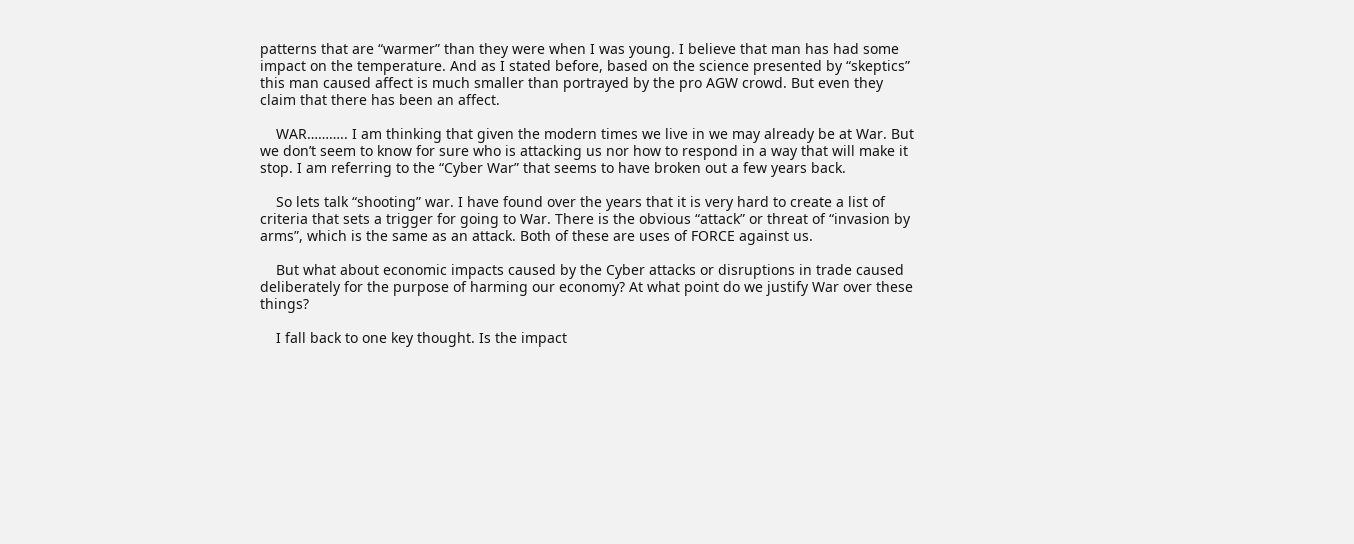patterns that are “warmer” than they were when I was young. I believe that man has had some impact on the temperature. And as I stated before, based on the science presented by “skeptics” this man caused affect is much smaller than portrayed by the pro AGW crowd. But even they claim that there has been an affect.

    WAR……….. I am thinking that given the modern times we live in we may already be at War. But we don’t seem to know for sure who is attacking us nor how to respond in a way that will make it stop. I am referring to the “Cyber War” that seems to have broken out a few years back.

    So lets talk “shooting” war. I have found over the years that it is very hard to create a list of criteria that sets a trigger for going to War. There is the obvious “attack” or threat of “invasion by arms”, which is the same as an attack. Both of these are uses of FORCE against us.

    But what about economic impacts caused by the Cyber attacks or disruptions in trade caused deliberately for the purpose of harming our economy? At what point do we justify War over these things?

    I fall back to one key thought. Is the impact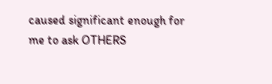caused significant enough for me to ask OTHERS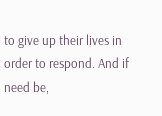to give up their lives in order to respond. And if need be,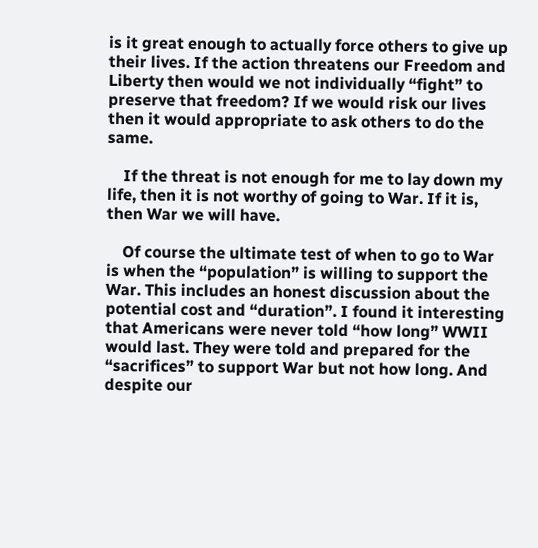is it great enough to actually force others to give up their lives. If the action threatens our Freedom and Liberty then would we not individually “fight” to preserve that freedom? If we would risk our lives then it would appropriate to ask others to do the same.

    If the threat is not enough for me to lay down my life, then it is not worthy of going to War. If it is, then War we will have.

    Of course the ultimate test of when to go to War is when the “population” is willing to support the War. This includes an honest discussion about the potential cost and “duration”. I found it interesting that Americans were never told “how long” WWII would last. They were told and prepared for the “sacrifices” to support War but not how long. And despite our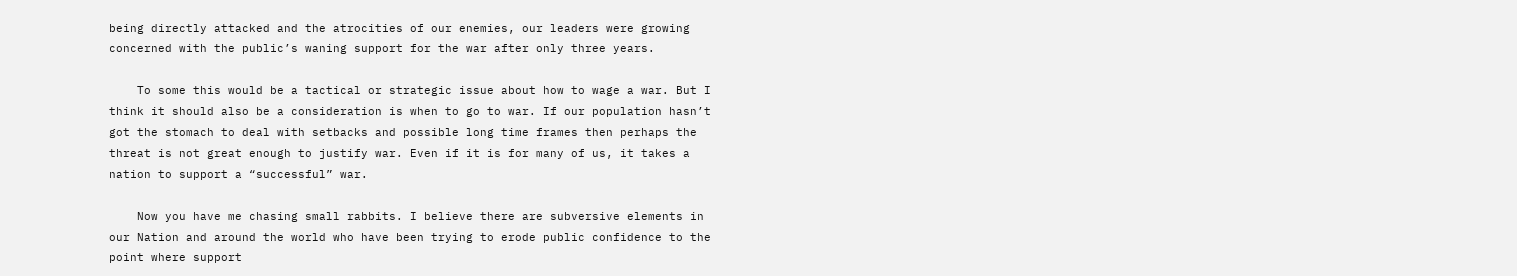being directly attacked and the atrocities of our enemies, our leaders were growing concerned with the public’s waning support for the war after only three years.

    To some this would be a tactical or strategic issue about how to wage a war. But I think it should also be a consideration is when to go to war. If our population hasn’t got the stomach to deal with setbacks and possible long time frames then perhaps the threat is not great enough to justify war. Even if it is for many of us, it takes a nation to support a “successful” war.

    Now you have me chasing small rabbits. I believe there are subversive elements in our Nation and around the world who have been trying to erode public confidence to the point where support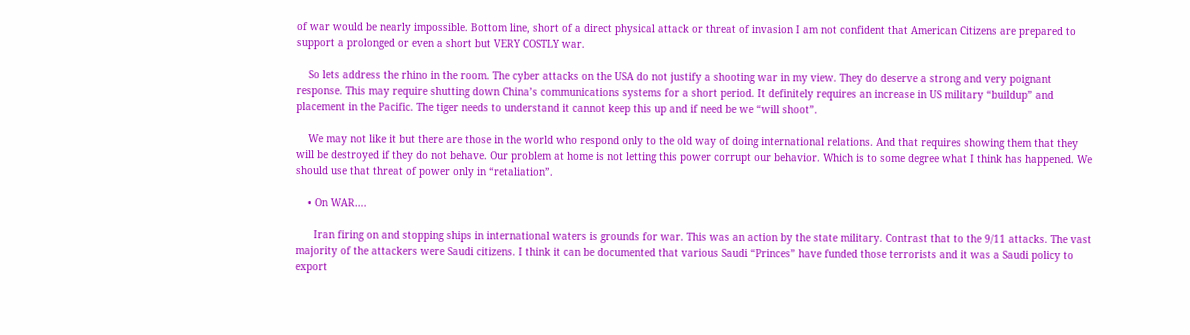of war would be nearly impossible. Bottom line, short of a direct physical attack or threat of invasion I am not confident that American Citizens are prepared to support a prolonged or even a short but VERY COSTLY war.

    So lets address the rhino in the room. The cyber attacks on the USA do not justify a shooting war in my view. They do deserve a strong and very poignant response. This may require shutting down China’s communications systems for a short period. It definitely requires an increase in US military “buildup” and placement in the Pacific. The tiger needs to understand it cannot keep this up and if need be we “will shoot”.

    We may not like it but there are those in the world who respond only to the old way of doing international relations. And that requires showing them that they will be destroyed if they do not behave. Our problem at home is not letting this power corrupt our behavior. Which is to some degree what I think has happened. We should use that threat of power only in “retaliation”.

    • On WAR….

      Iran firing on and stopping ships in international waters is grounds for war. This was an action by the state military. Contrast that to the 9/11 attacks. The vast majority of the attackers were Saudi citizens. I think it can be documented that various Saudi “Princes” have funded those terrorists and it was a Saudi policy to export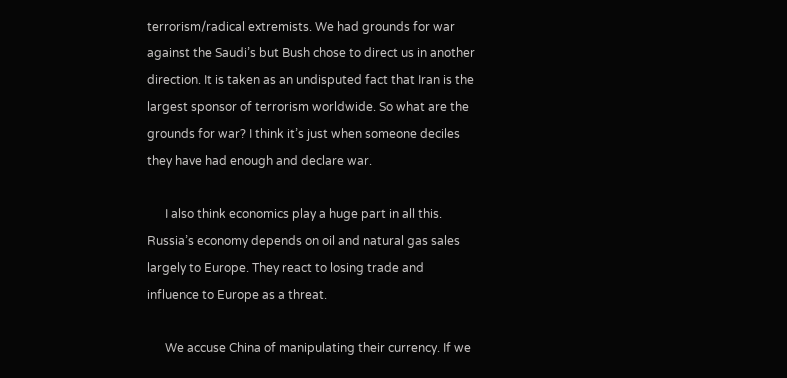terrorism/radical extremists. We had grounds for war against the Saudi’s but Bush chose to direct us in another direction. It is taken as an undisputed fact that Iran is the largest sponsor of terrorism worldwide. So what are the grounds for war? I think it’s just when someone deciles they have had enough and declare war.

      I also think economics play a huge part in all this. Russia’s economy depends on oil and natural gas sales largely to Europe. They react to losing trade and influence to Europe as a threat.

      We accuse China of manipulating their currency. If we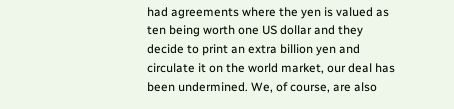had agreements where the yen is valued as ten being worth one US dollar and they decide to print an extra billion yen and circulate it on the world market, our deal has been undermined. We, of course, are also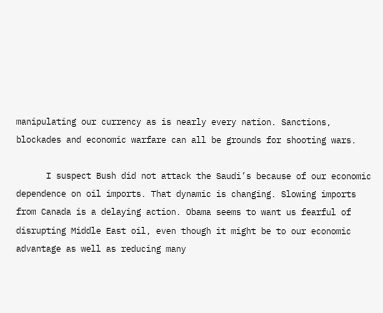manipulating our currency as is nearly every nation. Sanctions, blockades and economic warfare can all be grounds for shooting wars.

      I suspect Bush did not attack the Saudi’s because of our economic dependence on oil imports. That dynamic is changing. Slowing imports from Canada is a delaying action. Obama seems to want us fearful of disrupting Middle East oil, even though it might be to our economic advantage as well as reducing many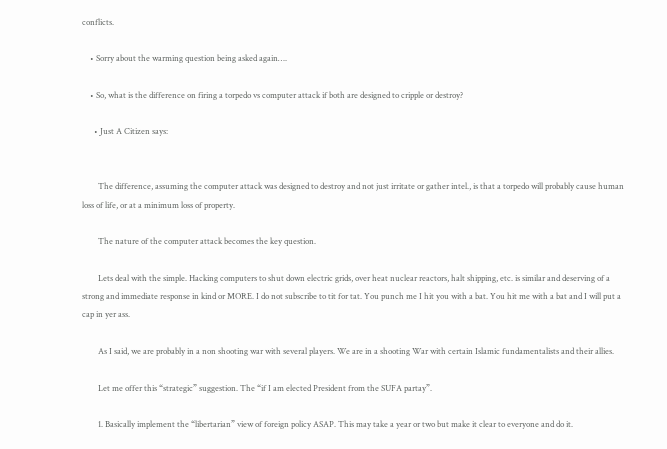conflicts.

    • Sorry about the warming question being asked again….

    • So, what is the difference on firing a torpedo vs computer attack if both are designed to cripple or destroy?

      • Just A Citizen says:


        The difference, assuming the computer attack was designed to destroy and not just irritate or gather intel., is that a torpedo will probably cause human loss of life, or at a minimum loss of property.

        The nature of the computer attack becomes the key question.

        Lets deal with the simple. Hacking computers to shut down electric grids, over heat nuclear reactors, halt shipping, etc. is similar and deserving of a strong and immediate response in kind or MORE. I do not subscribe to tit for tat. You punch me I hit you with a bat. You hit me with a bat and I will put a cap in yer ass.

        As I said, we are probably in a non shooting war with several players. We are in a shooting War with certain Islamic fundamentalists and their allies.

        Let me offer this “strategic” suggestion. The “if I am elected President from the SUFA partay”.

        1. Basically implement the “libertarian” view of foreign policy ASAP. This may take a year or two but make it clear to everyone and do it.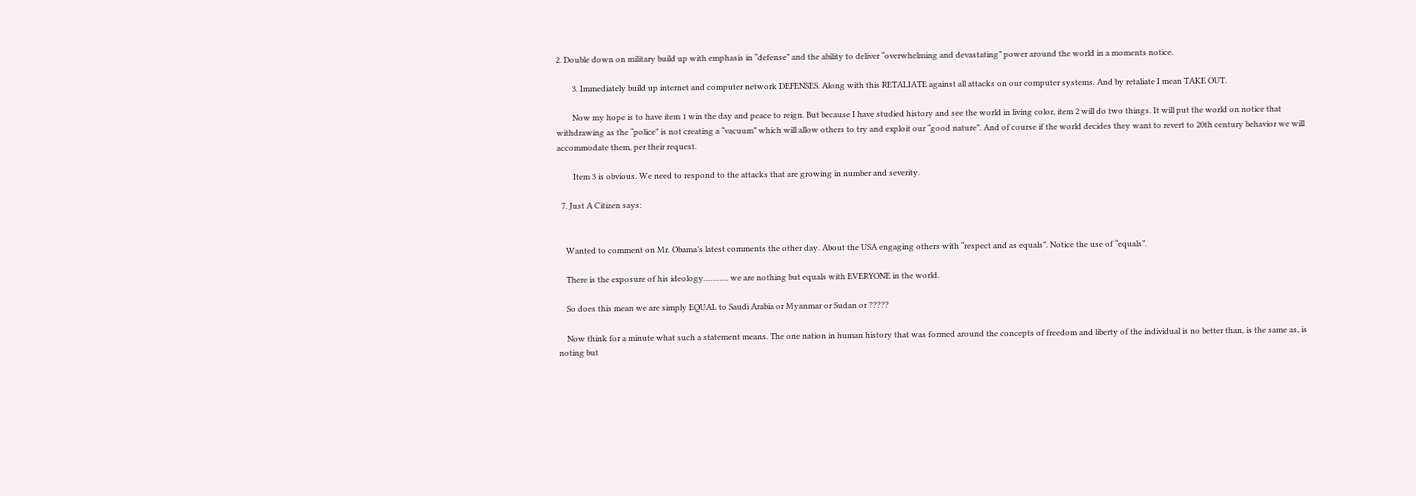2. Double down on military build up with emphasis in “defense” and the ability to deliver “overwhelming and devastating” power around the world in a moments notice.

        3. Immediately build up internet and computer network DEFENSES. Along with this RETALIATE against all attacks on our computer systems. And by retaliate I mean TAKE OUT.

        Now my hope is to have item 1 win the day and peace to reign. But because I have studied history and see the world in living color, item 2 will do two things. It will put the world on notice that withdrawing as the “police” is not creating a “vacuum” which will allow others to try and exploit our “good nature”. And of course if the world decides they want to revert to 20th century behavior we will accommodate them, per their request.

        Item 3 is obvious. We need to respond to the attacks that are growing in number and severity.

  7. Just A Citizen says:


    Wanted to comment on Mr. Obama’s latest comments the other day. About the USA engaging others with “respect and as equals”. Notice the use of “equals”.

    There is the exposure of his ideology……….. we are nothing but equals with EVERYONE in the world.

    So does this mean we are simply EQUAL to Saudi Arabia or Myanmar or Sudan or ?????

    Now think for a minute what such a statement means. The one nation in human history that was formed around the concepts of freedom and liberty of the individual is no better than, is the same as, is noting but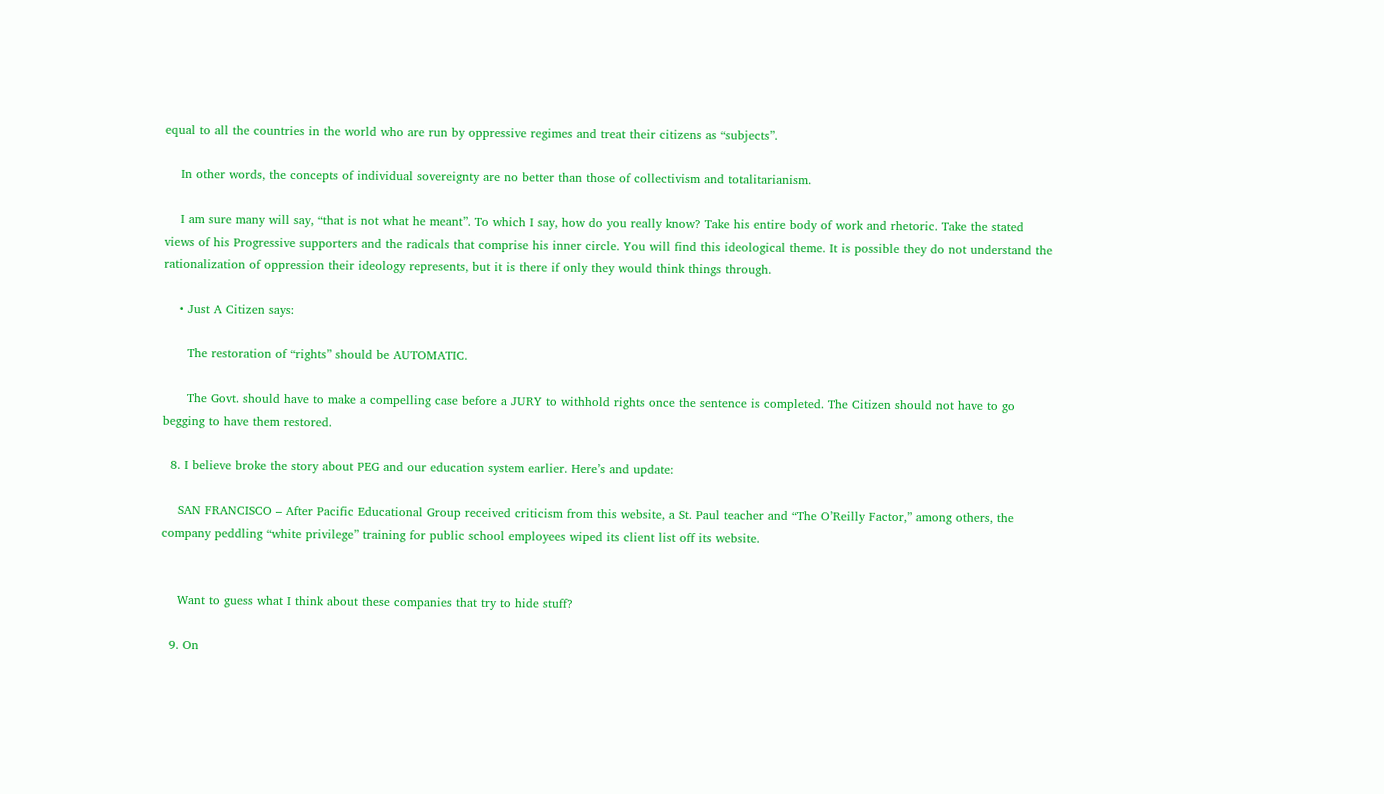equal to all the countries in the world who are run by oppressive regimes and treat their citizens as “subjects”.

    In other words, the concepts of individual sovereignty are no better than those of collectivism and totalitarianism.

    I am sure many will say, “that is not what he meant”. To which I say, how do you really know? Take his entire body of work and rhetoric. Take the stated views of his Progressive supporters and the radicals that comprise his inner circle. You will find this ideological theme. It is possible they do not understand the rationalization of oppression their ideology represents, but it is there if only they would think things through.

    • Just A Citizen says:

      The restoration of “rights” should be AUTOMATIC.

      The Govt. should have to make a compelling case before a JURY to withhold rights once the sentence is completed. The Citizen should not have to go begging to have them restored.

  8. I believe broke the story about PEG and our education system earlier. Here’s and update:

    SAN FRANCISCO – After Pacific Educational Group received criticism from this website, a St. Paul teacher and “The O’Reilly Factor,” among others, the company peddling “white privilege” training for public school employees wiped its client list off its website.


    Want to guess what I think about these companies that try to hide stuff?

  9. On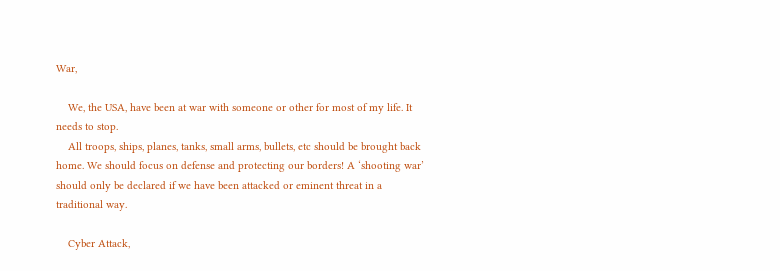War,

    We, the USA, have been at war with someone or other for most of my life. It needs to stop.
    All troops, ships, planes, tanks, small arms, bullets, etc should be brought back home. We should focus on defense and protecting our borders! A ‘shooting war’ should only be declared if we have been attacked or eminent threat in a traditional way.

    Cyber Attack,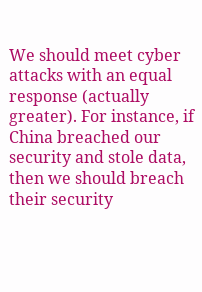We should meet cyber attacks with an equal response (actually greater). For instance, if China breached our security and stole data, then we should breach their security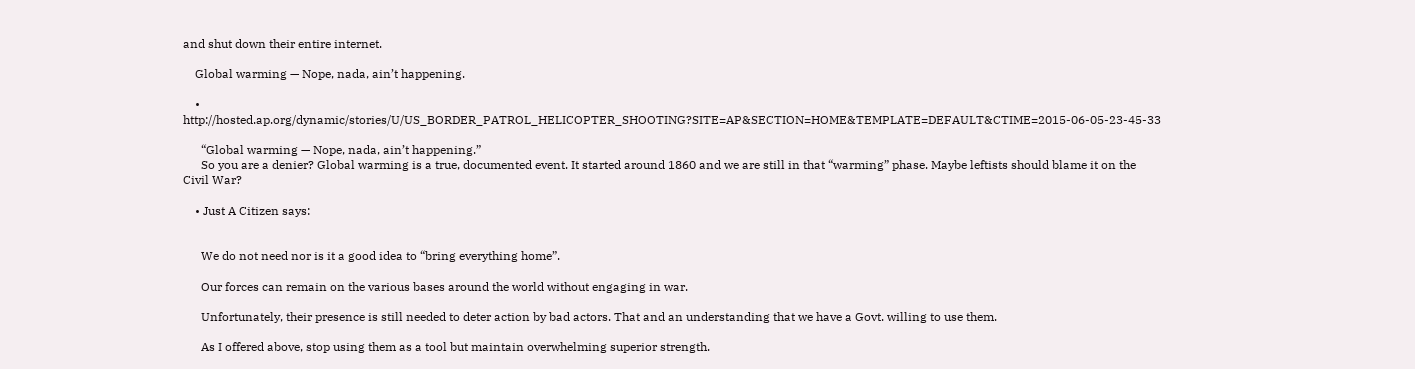and shut down their entire internet.

    Global warming — Nope, nada, ain’t happening.

    • http://hosted.ap.org/dynamic/stories/U/US_BORDER_PATROL_HELICOPTER_SHOOTING?SITE=AP&SECTION=HOME&TEMPLATE=DEFAULT&CTIME=2015-06-05-23-45-33

      “Global warming — Nope, nada, ain’t happening.”
      So you are a denier? Global warming is a true, documented event. It started around 1860 and we are still in that “warming” phase. Maybe leftists should blame it on the Civil War?

    • Just A Citizen says:


      We do not need nor is it a good idea to “bring everything home”.

      Our forces can remain on the various bases around the world without engaging in war.

      Unfortunately, their presence is still needed to deter action by bad actors. That and an understanding that we have a Govt. willing to use them.

      As I offered above, stop using them as a tool but maintain overwhelming superior strength.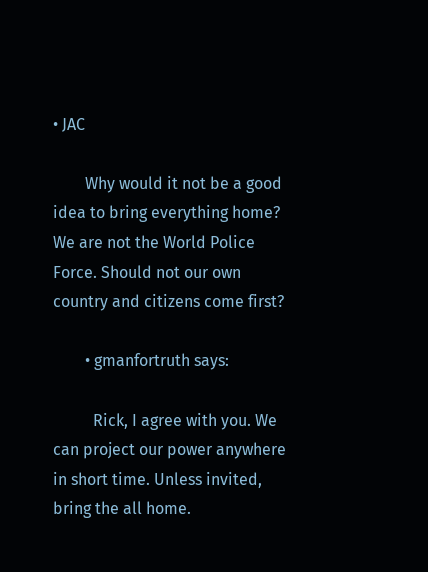• JAC

        Why would it not be a good idea to bring everything home? We are not the World Police Force. Should not our own country and citizens come first?

        • gmanfortruth says:

          Rick, I agree with you. We can project our power anywhere in short time. Unless invited, bring the all home.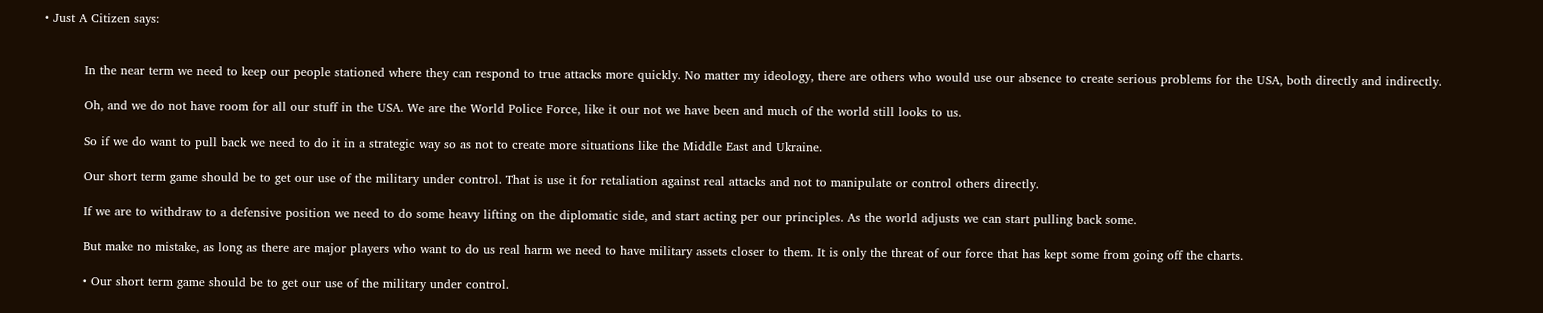• Just A Citizen says:


          In the near term we need to keep our people stationed where they can respond to true attacks more quickly. No matter my ideology, there are others who would use our absence to create serious problems for the USA, both directly and indirectly.

          Oh, and we do not have room for all our stuff in the USA. We are the World Police Force, like it our not we have been and much of the world still looks to us.

          So if we do want to pull back we need to do it in a strategic way so as not to create more situations like the Middle East and Ukraine.

          Our short term game should be to get our use of the military under control. That is use it for retaliation against real attacks and not to manipulate or control others directly.

          If we are to withdraw to a defensive position we need to do some heavy lifting on the diplomatic side, and start acting per our principles. As the world adjusts we can start pulling back some.

          But make no mistake, as long as there are major players who want to do us real harm we need to have military assets closer to them. It is only the threat of our force that has kept some from going off the charts.

          • Our short term game should be to get our use of the military under control.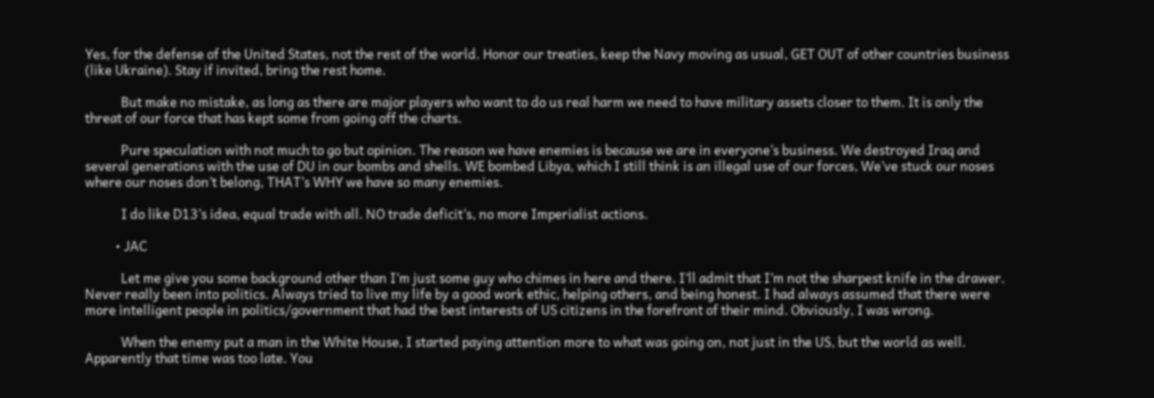Yes, for the defense of the United States, not the rest of the world. Honor our treaties, keep the Navy moving as usual, GET OUT of other countries business (like Ukraine). Stay if invited, bring the rest home.

            But make no mistake, as long as there are major players who want to do us real harm we need to have military assets closer to them. It is only the threat of our force that has kept some from going off the charts.

            Pure speculation with not much to go but opinion. The reason we have enemies is because we are in everyone’s business. We destroyed Iraq and several generations with the use of DU in our bombs and shells. WE bombed Libya, which I still think is an illegal use of our forces, We’ve stuck our noses where our noses don’t belong, THAT’s WHY we have so many enemies.

            I do like D13’s idea, equal trade with all. NO trade deficit’s, no more Imperialist actions.

          • JAC

            Let me give you some background other than I’m just some guy who chimes in here and there. I’ll admit that I’m not the sharpest knife in the drawer. Never really been into politics. Always tried to live my life by a good work ethic, helping others, and being honest. I had always assumed that there were more intelligent people in politics/government that had the best interests of US citizens in the forefront of their mind. Obviously, I was wrong.

            When the enemy put a man in the White House, I started paying attention more to what was going on, not just in the US, but the world as well. Apparently that time was too late. You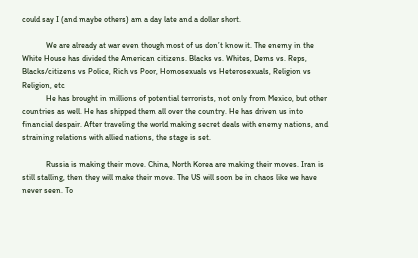could say I (and maybe others) am a day late and a dollar short.

            We are already at war even though most of us don’t know it. The enemy in the White House has divided the American citizens. Blacks vs. Whites, Dems vs. Reps, Blacks/citizens vs Police, Rich vs Poor, Homosexuals vs Heterosexuals, Religion vs Religion, etc
            He has brought in millions of potential terrorists, not only from Mexico, but other countries as well. He has shipped them all over the country. He has driven us into financial despair. After traveling the world making secret deals with enemy nations, and straining relations with allied nations, the stage is set.

            Russia is making their move. China, North Korea are making their moves. Iran is still stalling, then they will make their move. The US will soon be in chaos like we have never seen. To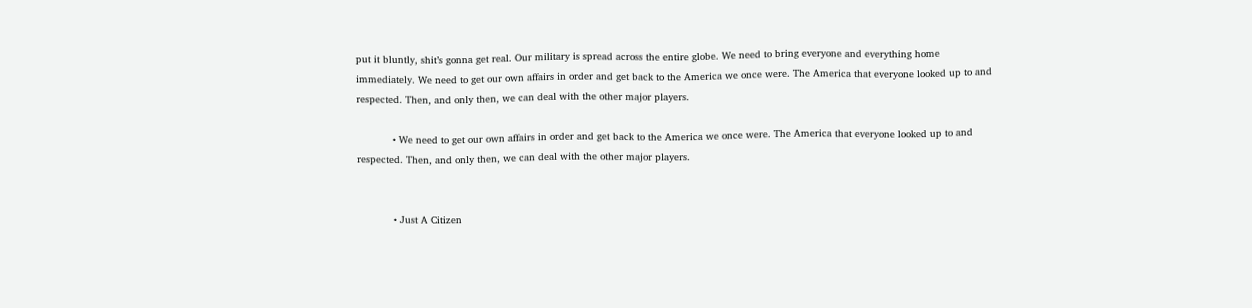put it bluntly, shit’s gonna get real. Our military is spread across the entire globe. We need to bring everyone and everything home immediately. We need to get our own affairs in order and get back to the America we once were. The America that everyone looked up to and respected. Then, and only then, we can deal with the other major players.

            • We need to get our own affairs in order and get back to the America we once were. The America that everyone looked up to and respected. Then, and only then, we can deal with the other major players.


            • Just A Citizen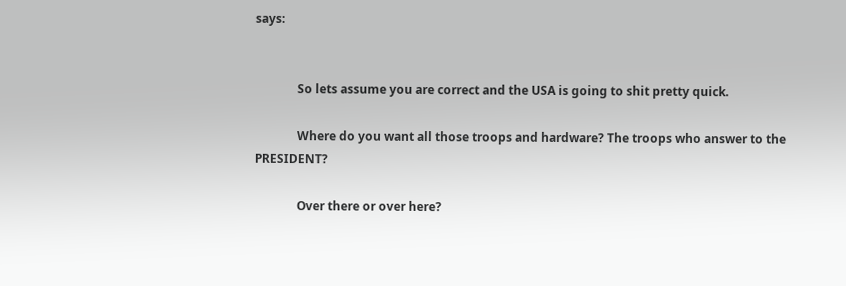says:


              So lets assume you are correct and the USA is going to shit pretty quick.

              Where do you want all those troops and hardware? The troops who answer to the PRESIDENT?

              Over there or over here?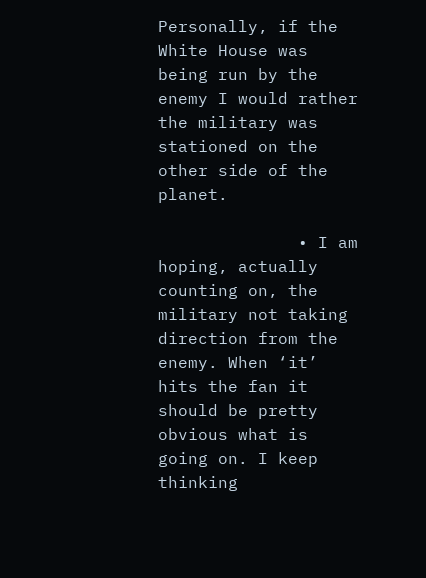Personally, if the White House was being run by the enemy I would rather the military was stationed on the other side of the planet.

              • I am hoping, actually counting on, the military not taking direction from the enemy. When ‘it’ hits the fan it should be pretty obvious what is going on. I keep thinking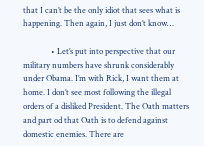that I can’t be the only idiot that sees what is happening. Then again, I just don’t know…

              • Let’s put into perspective that our military numbers have shrunk considerably under Obama. I’m with Rick, I want them at home. I don’t see most following the illegal orders of a disliked President. The Oath matters and part od that Oath is to defend against domestic enemies. There are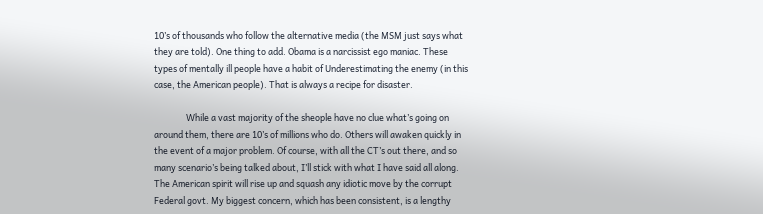10’s of thousands who follow the alternative media (the MSM just says what they are told). One thing to add. Obama is a narcissist ego maniac. These types of mentally ill people have a habit of Underestimating the enemy (in this case, the American people). That is always a recipe for disaster.

                While a vast majority of the sheople have no clue what’s going on around them, there are 10’s of millions who do. Others will awaken quickly in the event of a major problem. Of course, with all the CT’s out there, and so many scenario’s being talked about, I’ll stick with what I have said all along. The American spirit will rise up and squash any idiotic move by the corrupt Federal govt. My biggest concern, which has been consistent, is a lengthy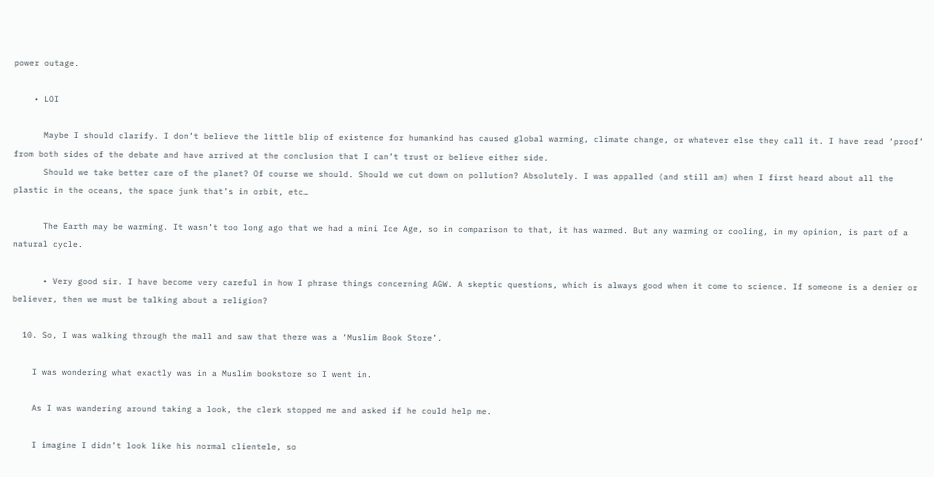power outage.

    • LOI

      Maybe I should clarify. I don’t believe the little blip of existence for humankind has caused global warming, climate change, or whatever else they call it. I have read ‘proof’ from both sides of the debate and have arrived at the conclusion that I can’t trust or believe either side.
      Should we take better care of the planet? Of course we should. Should we cut down on pollution? Absolutely. I was appalled (and still am) when I first heard about all the plastic in the oceans, the space junk that’s in orbit, etc…

      The Earth may be warming. It wasn’t too long ago that we had a mini Ice Age, so in comparison to that, it has warmed. But any warming or cooling, in my opinion, is part of a natural cycle.

      • Very good sir. I have become very careful in how I phrase things concerning AGW. A skeptic questions, which is always good when it come to science. If someone is a denier or believer, then we must be talking about a religion?

  10. So, I was walking through the mall and saw that there was a ‘Muslim Book Store’.

    I was wondering what exactly was in a Muslim bookstore so I went in.

    As I was wandering around taking a look, the clerk stopped me and asked if he could help me.

    I imagine I didn’t look like his normal clientele, so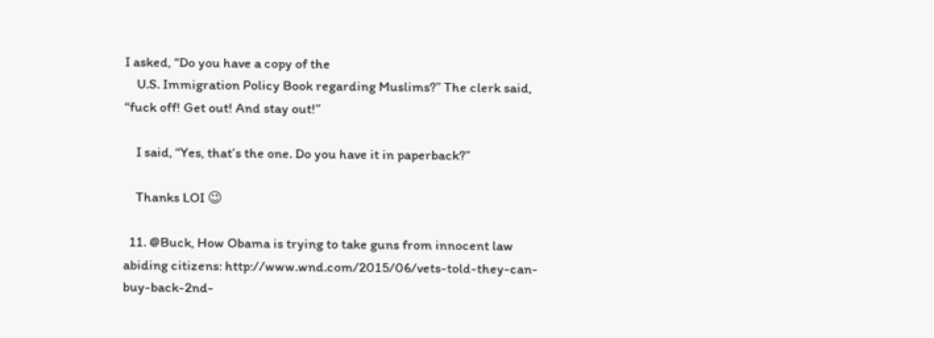I asked, “Do you have a copy of the
    U.S. Immigration Policy Book regarding Muslims?” The clerk said, “fuck off! Get out! And stay out!”

    I said, “Yes, that’s the one. Do you have it in paperback?”

    Thanks LOI 😉

  11. @Buck, How Obama is trying to take guns from innocent law abiding citizens: http://www.wnd.com/2015/06/vets-told-they-can-buy-back-2nd-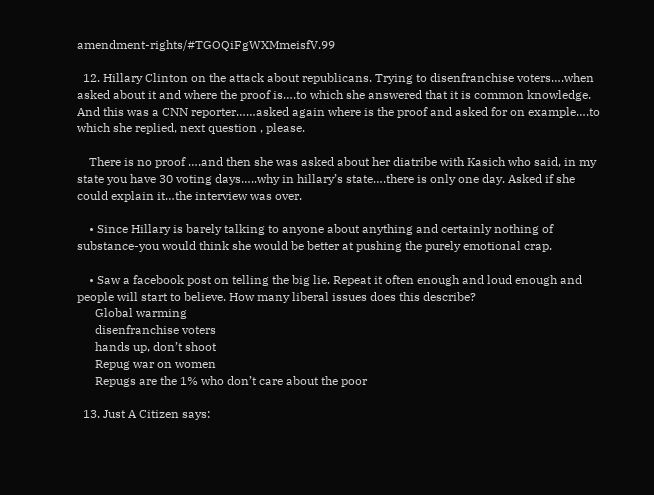amendment-rights/#TGOQiFgWXMmeisfV.99

  12. Hillary Clinton on the attack about republicans. Trying to disenfranchise voters….when asked about it and where the proof is….to which she answered that it is common knowledge. And this was a CNN reporter……asked again where is the proof and asked for on example….to which she replied, next question , please.

    There is no proof ….and then she was asked about her diatribe with Kasich who said, in my state you have 30 voting days…..why in hillary’s state….there is only one day. Asked if she could explain it…the interview was over.

    • Since Hillary is barely talking to anyone about anything and certainly nothing of substance-you would think she would be better at pushing the purely emotional crap.

    • Saw a facebook post on telling the big lie. Repeat it often enough and loud enough and people will start to believe. How many liberal issues does this describe?
      Global warming
      disenfranchise voters
      hands up, don’t shoot
      Repug war on women
      Repugs are the 1% who don’t care about the poor

  13. Just A Citizen says: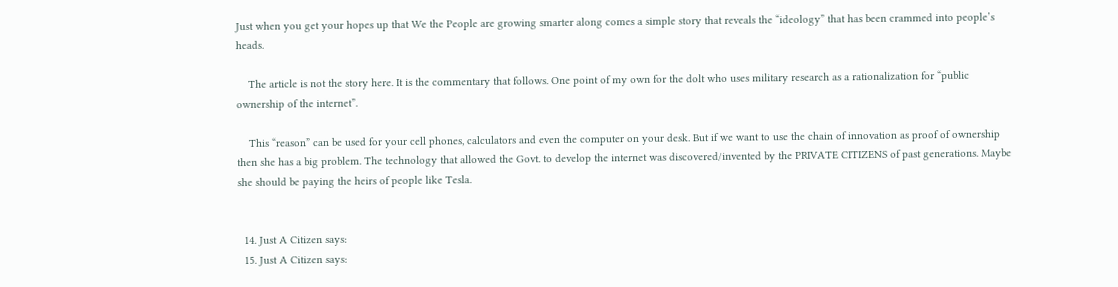Just when you get your hopes up that We the People are growing smarter along comes a simple story that reveals the “ideology” that has been crammed into people’s heads.

    The article is not the story here. It is the commentary that follows. One point of my own for the dolt who uses military research as a rationalization for “public ownership of the internet”.

    This “reason” can be used for your cell phones, calculators and even the computer on your desk. But if we want to use the chain of innovation as proof of ownership then she has a big problem. The technology that allowed the Govt. to develop the internet was discovered/invented by the PRIVATE CITIZENS of past generations. Maybe she should be paying the heirs of people like Tesla.


  14. Just A Citizen says:
  15. Just A Citizen says: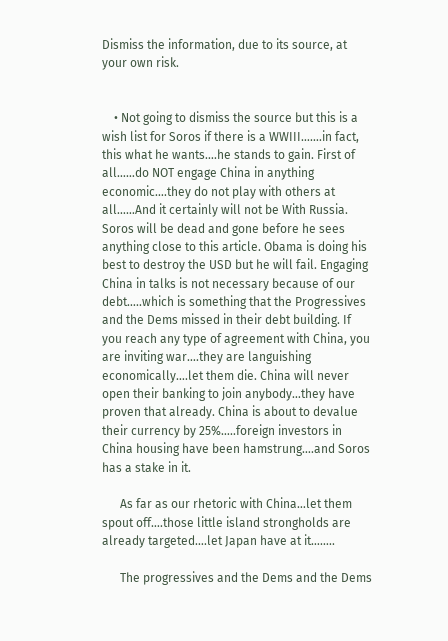Dismiss the information, due to its source, at your own risk.


    • Not going to dismiss the source but this is a wish list for Soros if there is a WWIII…….in fact, this what he wants….he stands to gain. First of all……do NOT engage China in anything economic….they do not play with others at all……And it certainly will not be With Russia. Soros will be dead and gone before he sees anything close to this article. Obama is doing his best to destroy the USD but he will fail. Engaging China in talks is not necessary because of our debt…..which is something that the Progressives and the Dems missed in their debt building. If you reach any type of agreement with China, you are inviting war….they are languishing economically….let them die. China will never open their banking to join anybody…they have proven that already. China is about to devalue their currency by 25%…..foreign investors in China housing have been hamstrung….and Soros has a stake in it.

      As far as our rhetoric with China…let them spout off….those little island strongholds are already targeted….let Japan have at it……..

      The progressives and the Dems and the Dems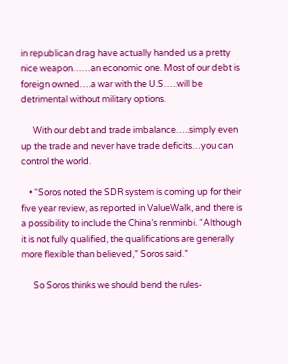in republican drag have actually handed us a pretty nice weapon……an economic one. Most of our debt is foreign owned….a war with the U.S…..will be detrimental without military options.

      With our debt and trade imbalance…..simply even up the trade and never have trade deficits…you can control the world.

    • “Soros noted the SDR system is coming up for their five year review, as reported in ValueWalk, and there is a possibility to include the China’s renminbi. “Although it is not fully qualified, the qualifications are generally more flexible than believed,” Soros said.”

      So Soros thinks we should bend the rules-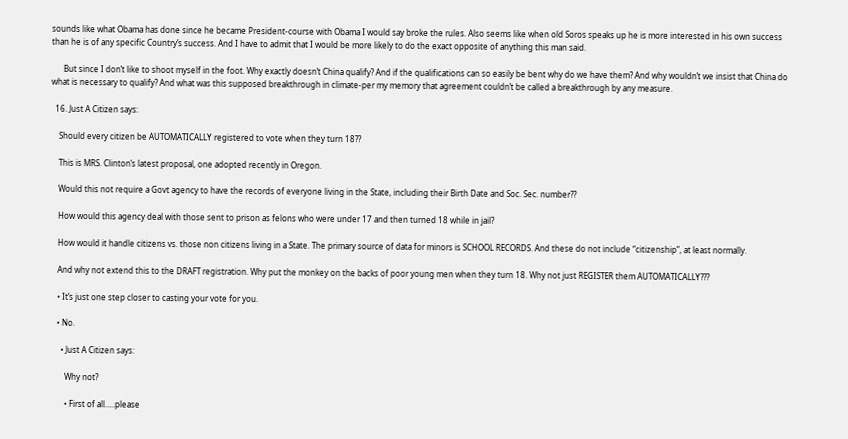sounds like what Obama has done since he became President-course with Obama I would say broke the rules. Also seems like when old Soros speaks up he is more interested in his own success than he is of any specific Country’s success. And I have to admit that I would be more likely to do the exact opposite of anything this man said.

      But since I don’t like to shoot myself in the foot. Why exactly doesn’t China qualify? And if the qualifications can so easily be bent why do we have them? And why wouldn’t we insist that China do what is necessary to qualify? And what was this supposed breakthrough in climate-per my memory that agreement couldn’t be called a breakthrough by any measure.

  16. Just A Citizen says:

    Should every citizen be AUTOMATICALLY registered to vote when they turn 18??

    This is MRS. Clinton’s latest proposal, one adopted recently in Oregon.

    Would this not require a Govt agency to have the records of everyone living in the State, including their Birth Date and Soc. Sec. number??

    How would this agency deal with those sent to prison as felons who were under 17 and then turned 18 while in jail?

    How would it handle citizens vs. those non citizens living in a State. The primary source of data for minors is SCHOOL RECORDS. And these do not include “citizenship”, at least normally.

    And why not extend this to the DRAFT registration. Why put the monkey on the backs of poor young men when they turn 18. Why not just REGISTER them AUTOMATICALLY???

    • It’s just one step closer to casting your vote for you.

    • No.

      • Just A Citizen says:

        Why not?

        • First of all…..please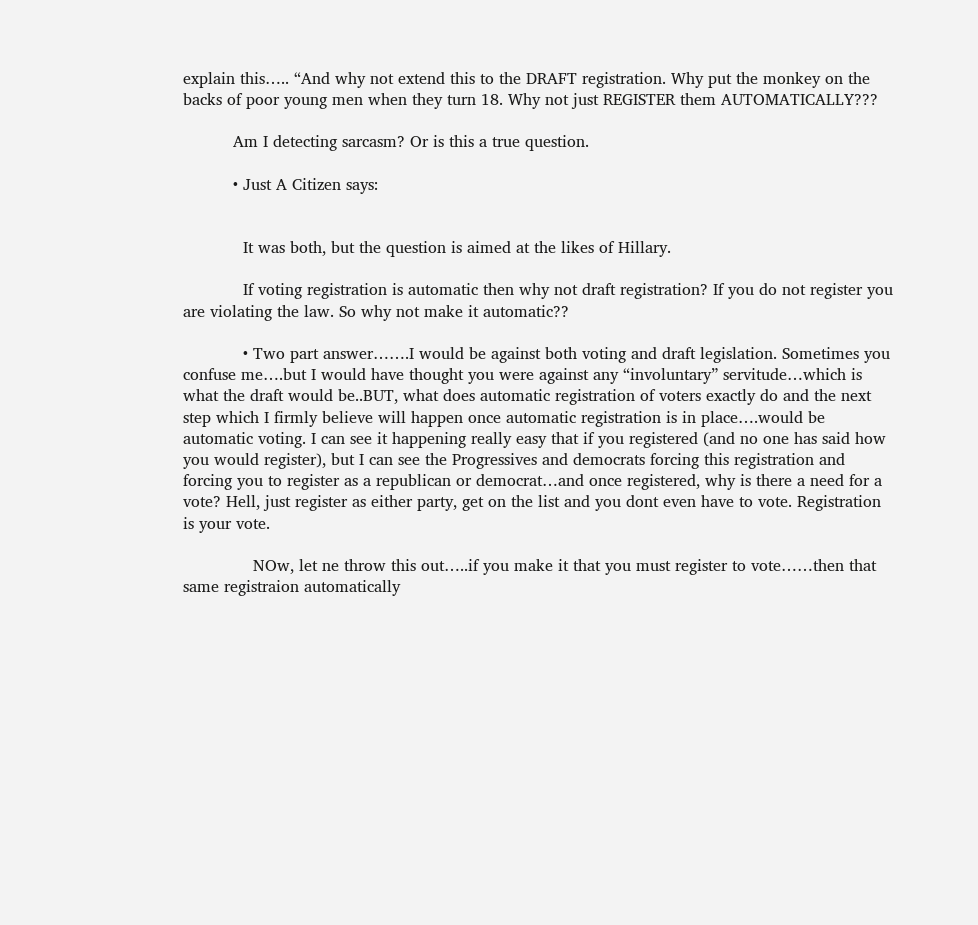explain this….. “And why not extend this to the DRAFT registration. Why put the monkey on the backs of poor young men when they turn 18. Why not just REGISTER them AUTOMATICALLY???

          Am I detecting sarcasm? Or is this a true question.

          • Just A Citizen says:


            It was both, but the question is aimed at the likes of Hillary.

            If voting registration is automatic then why not draft registration? If you do not register you are violating the law. So why not make it automatic??

            • Two part answer…….I would be against both voting and draft legislation. Sometimes you confuse me….but I would have thought you were against any “involuntary” servitude…which is what the draft would be..BUT, what does automatic registration of voters exactly do and the next step which I firmly believe will happen once automatic registration is in place….would be automatic voting. I can see it happening really easy that if you registered (and no one has said how you would register), but I can see the Progressives and democrats forcing this registration and forcing you to register as a republican or democrat…and once registered, why is there a need for a vote? Hell, just register as either party, get on the list and you dont even have to vote. Registration is your vote.

              NOw, let ne throw this out…..if you make it that you must register to vote……then that same registraion automatically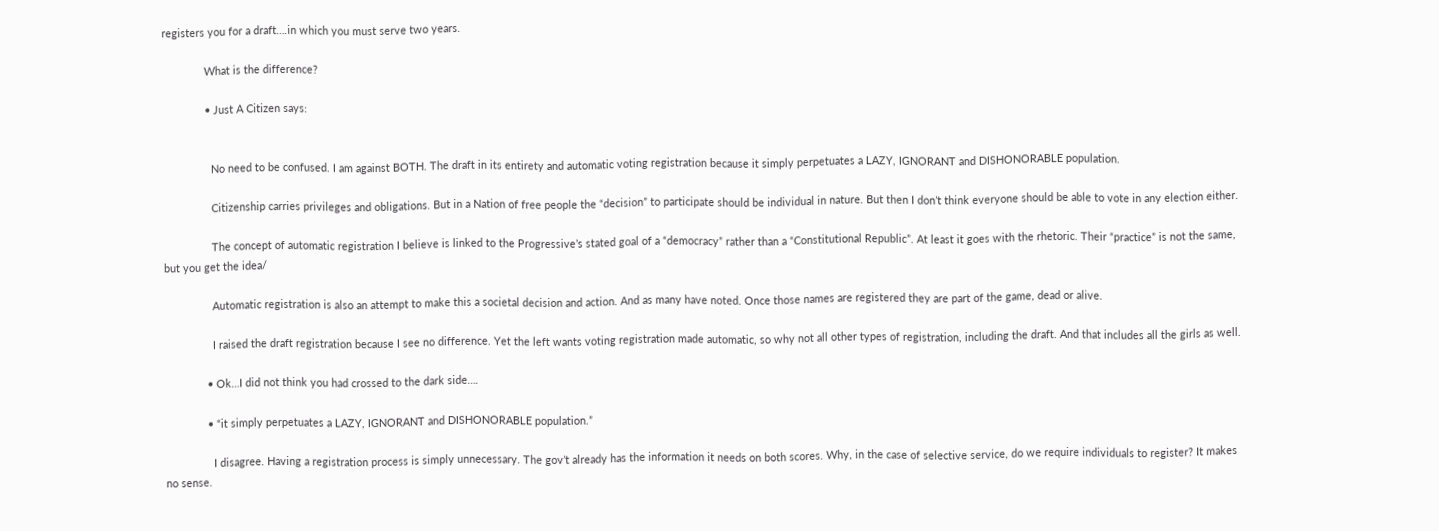registers you for a draft….in which you must serve two years.

              What is the difference?

              • Just A Citizen says:


                No need to be confused. I am against BOTH. The draft in its entirety and automatic voting registration because it simply perpetuates a LAZY, IGNORANT and DISHONORABLE population.

                Citizenship carries privileges and obligations. But in a Nation of free people the “decision” to participate should be individual in nature. But then I don’t think everyone should be able to vote in any election either.

                The concept of automatic registration I believe is linked to the Progressive’s stated goal of a “democracy” rather than a “Constitutional Republic”. At least it goes with the rhetoric. Their “practice” is not the same, but you get the idea/

                Automatic registration is also an attempt to make this a societal decision and action. And as many have noted. Once those names are registered they are part of the game, dead or alive.

                I raised the draft registration because I see no difference. Yet the left wants voting registration made automatic, so why not all other types of registration, including the draft. And that includes all the girls as well.

              • Ok…I did not think you had crossed to the dark side….

              • “it simply perpetuates a LAZY, IGNORANT and DISHONORABLE population.”

                I disagree. Having a registration process is simply unnecessary. The gov’t already has the information it needs on both scores. Why, in the case of selective service, do we require individuals to register? It makes no sense.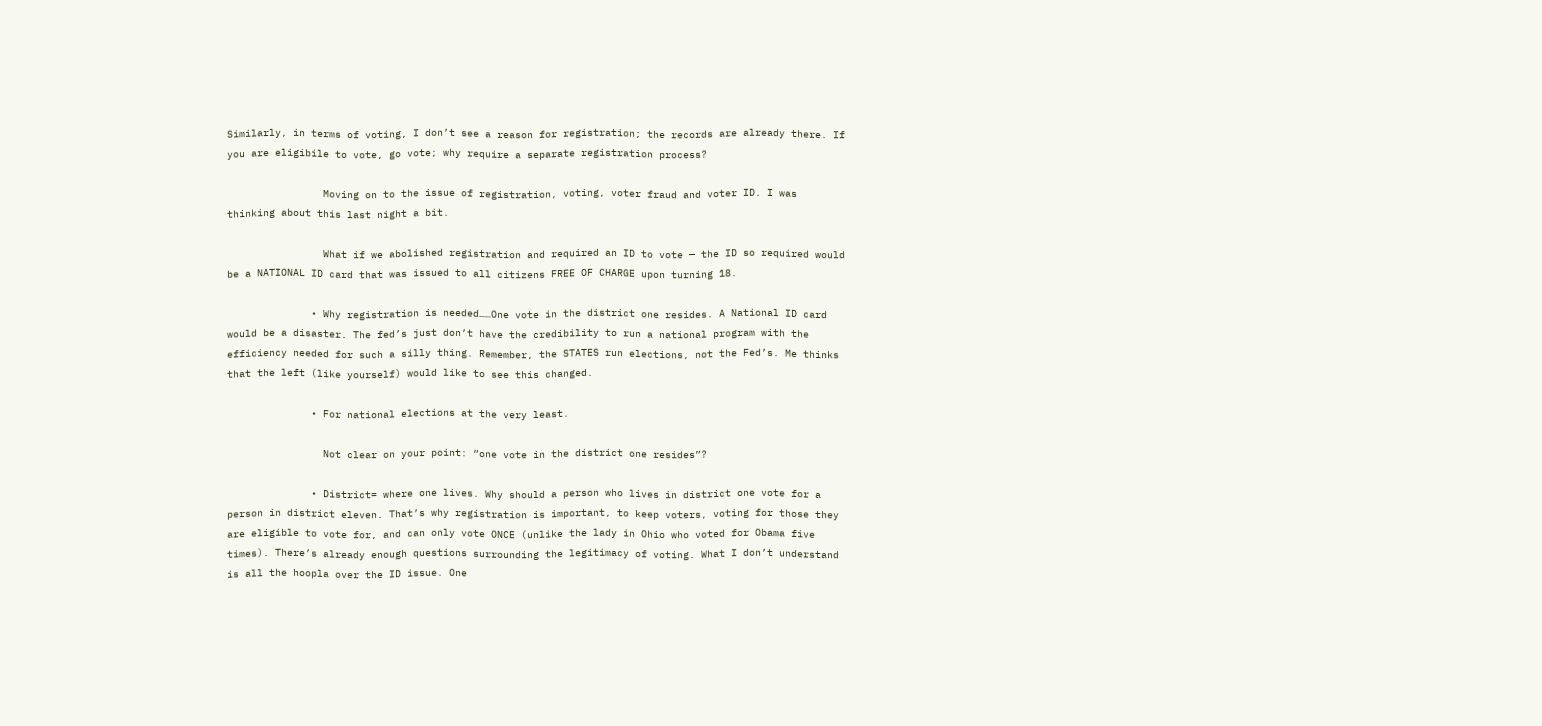Similarly, in terms of voting, I don’t see a reason for registration; the records are already there. If you are eligibile to vote, go vote; why require a separate registration process?

                Moving on to the issue of registration, voting, voter fraud and voter ID. I was thinking about this last night a bit.

                What if we abolished registration and required an ID to vote — the ID so required would be a NATIONAL ID card that was issued to all citizens FREE OF CHARGE upon turning 18.

              • Why registration is needed……One vote in the district one resides. A National ID card would be a disaster. The fed’s just don’t have the credibility to run a national program with the efficiency needed for such a silly thing. Remember, the STATES run elections, not the Fed’s. Me thinks that the left (like yourself) would like to see this changed.

              • For national elections at the very least.

                Not clear on your point: “one vote in the district one resides”?

              • District= where one lives. Why should a person who lives in district one vote for a person in district eleven. That’s why registration is important, to keep voters, voting for those they are eligible to vote for, and can only vote ONCE (unlike the lady in Ohio who voted for Obama five times). There’s already enough questions surrounding the legitimacy of voting. What I don’t understand is all the hoopla over the ID issue. One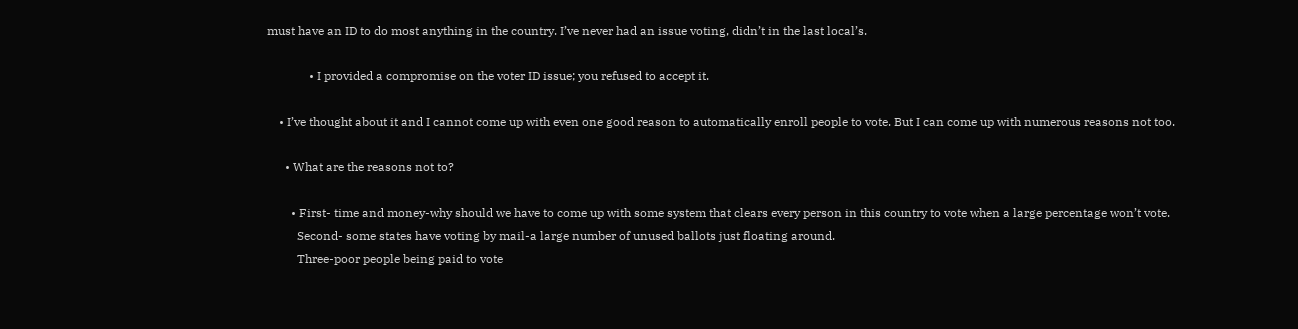must have an ID to do most anything in the country. I’ve never had an issue voting, didn’t in the last local’s.

              • I provided a compromise on the voter ID issue; you refused to accept it.

    • I’ve thought about it and I cannot come up with even one good reason to automatically enroll people to vote. But I can come up with numerous reasons not too.

      • What are the reasons not to?

        • First- time and money-why should we have to come up with some system that clears every person in this country to vote when a large percentage won’t vote.
          Second- some states have voting by mail-a large number of unused ballots just floating around.
          Three-poor people being paid to vote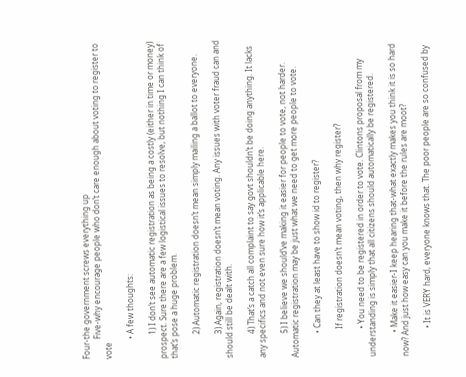Four-the government screws everything up
          Five-why encourage people who don’t care enough about voting to register to vote

          • A few thoughts:

            1) I don’t see automatic registration as being a costly (either in time or money) prospect. Sure there are a few logistical issues to resolve, but nothing I can think of that’s pose a huge problem.

            2) Automatic registration doesn’t mean simply mailing a ballot to everyone.

            3) Again, registration doesn’t mean voting. Any issues with voter fraud can and should still be dealt with.

            4) That’s a catch all complaint to say govt shouldn’t be doing anything. It lacks any specifics and not even sure how it’s applicable here.

            5) I believe we should’ve making it easier for people to vote, not harder. Automatic registration may be just what we need to get more people to vote.

            • Can they at least have to show id to register?

              If registration doesn’t mean voting, then why register?

              • You need to be registered in order to vote. Clintons proposal from my understanding is simply that all citizens should automatically be registered.

            • Make it easier-I keep hearing that-what exactly makes you think it is so hard now? And just how easy can you make it before the rules are moot?

              • It is VERY hard, everyone knows that. The poor people are so confused by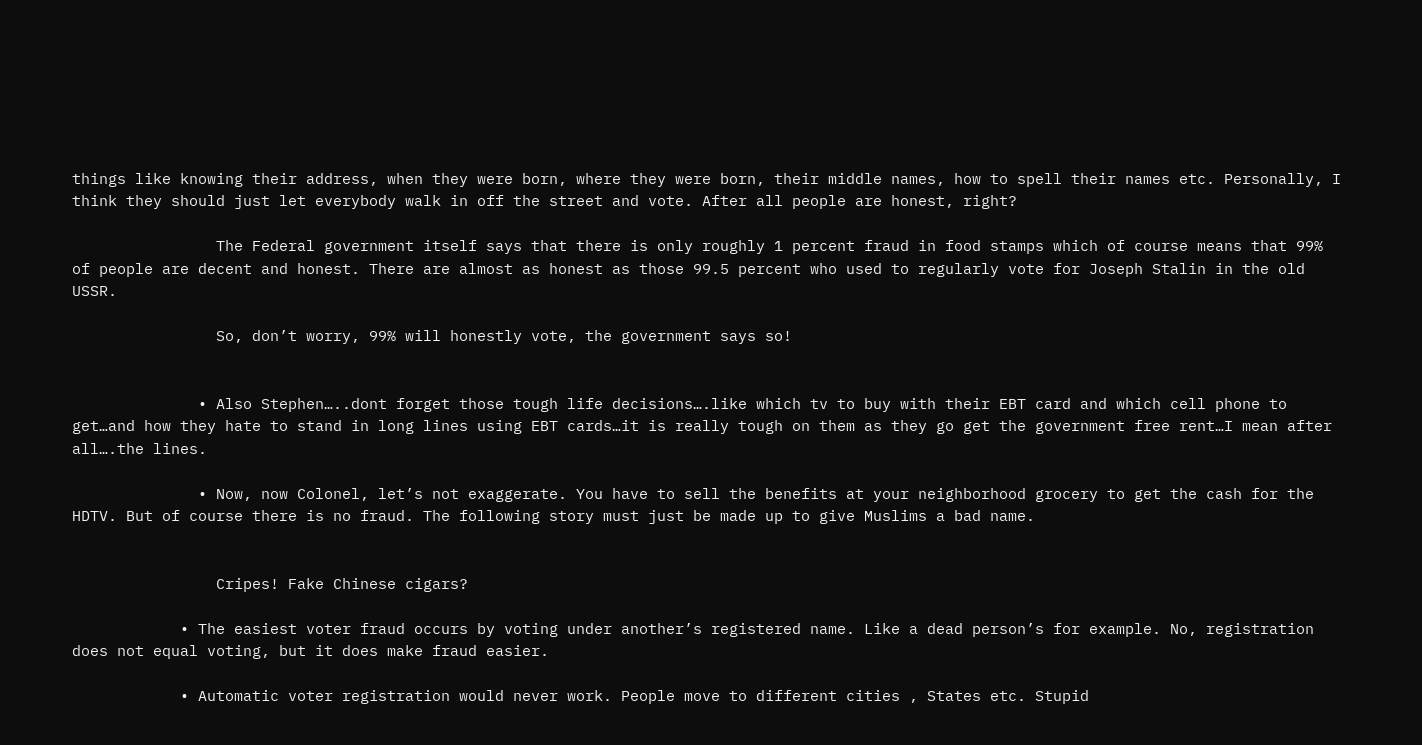things like knowing their address, when they were born, where they were born, their middle names, how to spell their names etc. Personally, I think they should just let everybody walk in off the street and vote. After all people are honest, right?

                The Federal government itself says that there is only roughly 1 percent fraud in food stamps which of course means that 99% of people are decent and honest. There are almost as honest as those 99.5 percent who used to regularly vote for Joseph Stalin in the old USSR.

                So, don’t worry, 99% will honestly vote, the government says so!


              • Also Stephen…..dont forget those tough life decisions….like which tv to buy with their EBT card and which cell phone to get…and how they hate to stand in long lines using EBT cards…it is really tough on them as they go get the government free rent…I mean after all….the lines.

              • Now, now Colonel, let’s not exaggerate. You have to sell the benefits at your neighborhood grocery to get the cash for the HDTV. But of course there is no fraud. The following story must just be made up to give Muslims a bad name.


                Cripes! Fake Chinese cigars?

            • The easiest voter fraud occurs by voting under another’s registered name. Like a dead person’s for example. No, registration does not equal voting, but it does make fraud easier.

            • Automatic voter registration would never work. People move to different cities , States etc. Stupid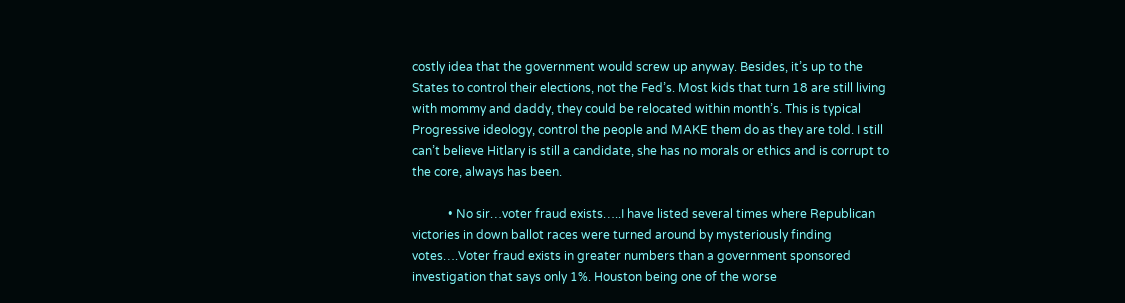costly idea that the government would screw up anyway. Besides, it’s up to the States to control their elections, not the Fed’s. Most kids that turn 18 are still living with mommy and daddy, they could be relocated within month’s. This is typical Progressive ideology, control the people and MAKE them do as they are told. I still can’t believe Hitlary is still a candidate, she has no morals or ethics and is corrupt to the core, always has been.

            • No sir…voter fraud exists…..I have listed several times where Republican victories in down ballot races were turned around by mysteriously finding votes….Voter fraud exists in greater numbers than a government sponsored investigation that says only 1%. Houston being one of the worse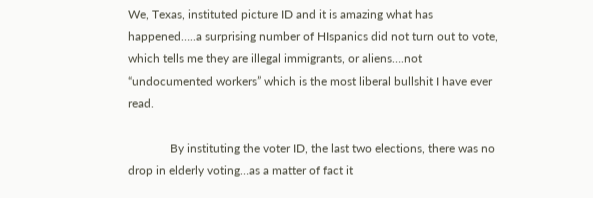We, Texas, instituted picture ID and it is amazing what has happened…..a surprising number of HIspanics did not turn out to vote, which tells me they are illegal immigrants, or aliens….not “undocumented workers” which is the most liberal bullshit I have ever read.

              By instituting the voter ID, the last two elections, there was no drop in elderly voting…as a matter of fact it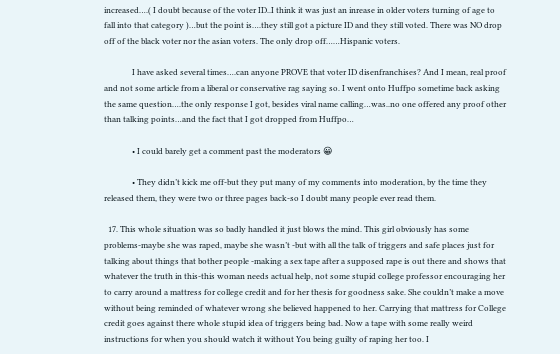increased….( I doubt because of the voter ID..I think it was just an inrease in older voters turning of age to fall into that category )…but the point is….they still got a picture ID and they still voted. There was NO drop off of the black voter nor the asian voters. The only drop off……Hispanic voters.

              I have asked several times….can anyone PROVE that voter ID disenfranchises? And I mean, real proof and not some article from a liberal or conservative rag saying so. I went onto Huffpo sometime back asking the same question….the only response I got, besides viral name calling…was..no one offered any proof other than talking points…and the fact that I got dropped from Huffpo…

              • I could barely get a comment past the moderators 😀

              • They didn’t kick me off-but they put many of my comments into moderation, by the time they released them, they were two or three pages back-so I doubt many people ever read them.

  17. This whole situation was so badly handled it just blows the mind. This girl obviously has some problems-maybe she was raped, maybe she wasn’t -but with all the talk of triggers and safe places just for talking about things that bother people -making a sex tape after a supposed rape is out there and shows that whatever the truth in this-this woman needs actual help, not some stupid college professor encouraging her to carry around a mattress for college credit and for her thesis for goodness sake. She couldn’t make a move without being reminded of whatever wrong she believed happened to her. Carrying that mattress for College credit goes against there whole stupid idea of triggers being bad. Now a tape with some really weird instructions for when you should watch it without You being guilty of raping her too. I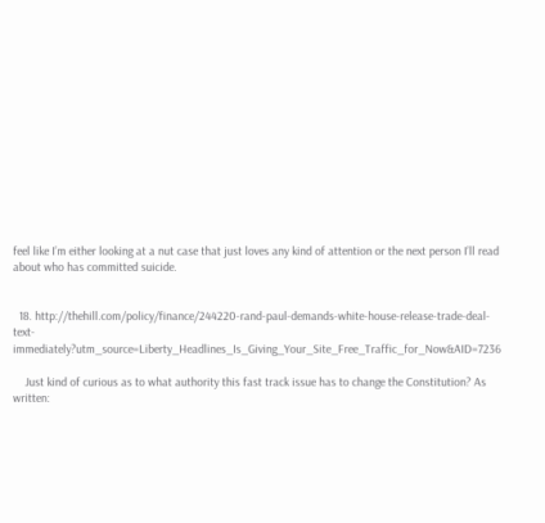feel like I’m either looking at a nut case that just loves any kind of attention or the next person I’ll read about who has committed suicide.


  18. http://thehill.com/policy/finance/244220-rand-paul-demands-white-house-release-trade-deal-text-immediately?utm_source=Liberty_Headlines_Is_Giving_Your_Site_Free_Traffic_for_Now&AID=7236

    Just kind of curious as to what authority this fast track issue has to change the Constitution? As written: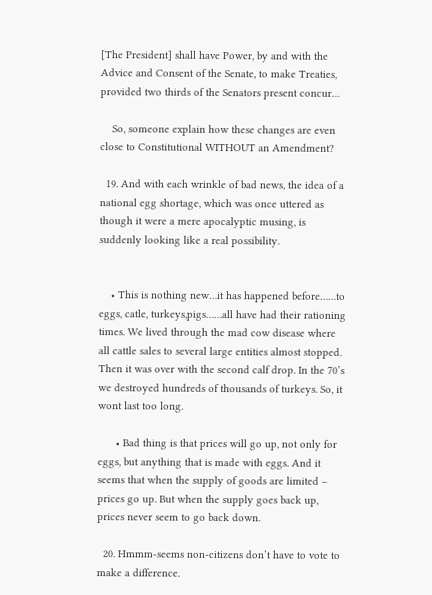[The President] shall have Power, by and with the Advice and Consent of the Senate, to make Treaties, provided two thirds of the Senators present concur…

    So, someone explain how these changes are even close to Constitutional WITHOUT an Amendment?

  19. And with each wrinkle of bad news, the idea of a national egg shortage, which was once uttered as though it were a mere apocalyptic musing, is suddenly looking like a real possibility.


    • This is nothing new…it has happened before……to eggs, catle, turkeys,pigs……all have had their rationing times. We lived through the mad cow disease where all cattle sales to several large entities almost stopped. Then it was over with the second calf drop. In the 70’s we destroyed hundreds of thousands of turkeys. So, it wont last too long.

      • Bad thing is that prices will go up, not only for eggs, but anything that is made with eggs. And it seems that when the supply of goods are limited – prices go up. But when the supply goes back up, prices never seem to go back down.

  20. Hmmm-seems non-citizens don’t have to vote to make a difference.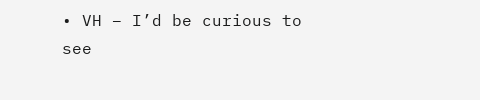• VH – I’d be curious to see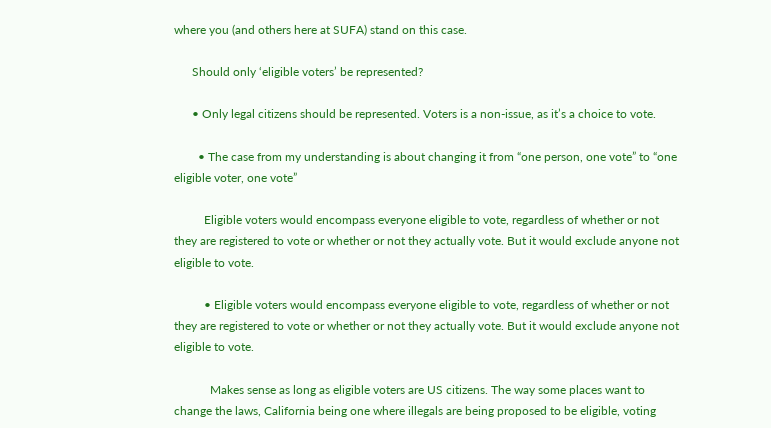where you (and others here at SUFA) stand on this case.

      Should only ‘eligible voters’ be represented?

      • Only legal citizens should be represented. Voters is a non-issue, as it’s a choice to vote.

        • The case from my understanding is about changing it from “one person, one vote” to “one eligible voter, one vote”

          Eligible voters would encompass everyone eligible to vote, regardless of whether or not they are registered to vote or whether or not they actually vote. But it would exclude anyone not eligible to vote.

          • Eligible voters would encompass everyone eligible to vote, regardless of whether or not they are registered to vote or whether or not they actually vote. But it would exclude anyone not eligible to vote.

            Makes sense as long as eligible voters are US citizens. The way some places want to change the laws, California being one where illegals are being proposed to be eligible, voting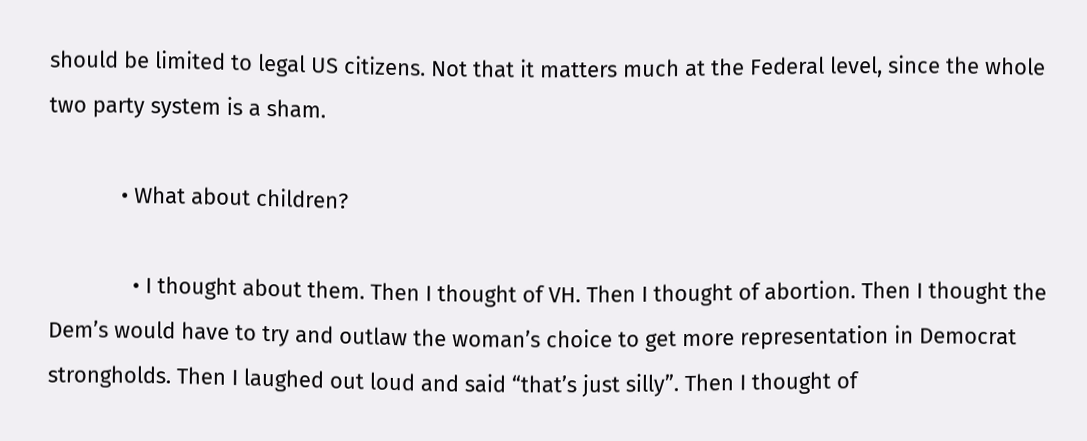should be limited to legal US citizens. Not that it matters much at the Federal level, since the whole two party system is a sham.

            • What about children?

              • I thought about them. Then I thought of VH. Then I thought of abortion. Then I thought the Dem’s would have to try and outlaw the woman’s choice to get more representation in Democrat strongholds. Then I laughed out loud and said “that’s just silly”. Then I thought of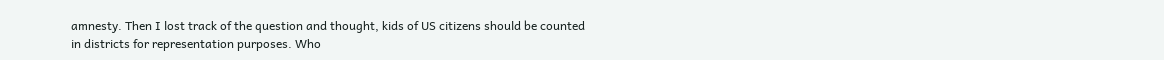amnesty. Then I lost track of the question and thought, kids of US citizens should be counted in districts for representation purposes. Who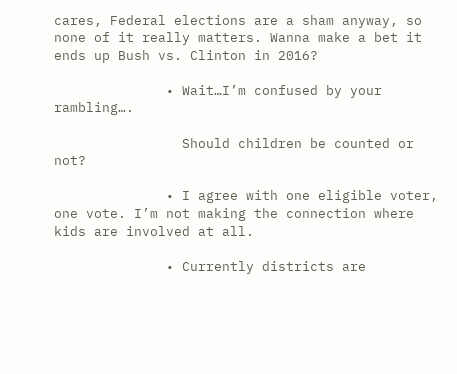cares, Federal elections are a sham anyway, so none of it really matters. Wanna make a bet it ends up Bush vs. Clinton in 2016?

              • Wait…I’m confused by your rambling….

                Should children be counted or not?

              • I agree with one eligible voter, one vote. I’m not making the connection where kids are involved at all.

              • Currently districts are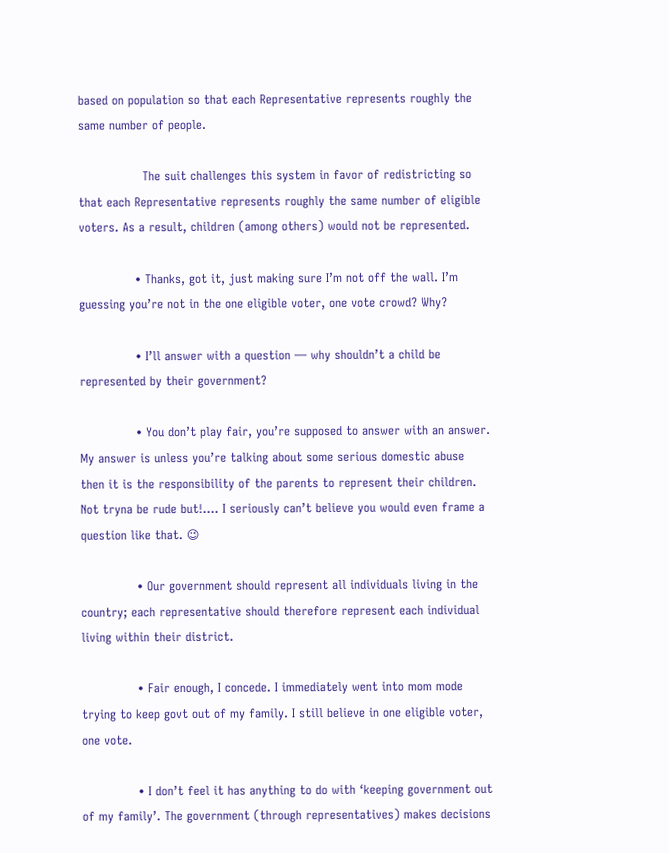based on population so that each Representative represents roughly the same number of people.

                The suit challenges this system in favor of redistricting so that each Representative represents roughly the same number of eligible voters. As a result, children (among others) would not be represented.

              • Thanks, got it, just making sure I’m not off the wall. I’m guessing you’re not in the one eligible voter, one vote crowd? Why?

              • I’ll answer with a question — why shouldn’t a child be represented by their government?

              • You don’t play fair, you’re supposed to answer with an answer. My answer is unless you’re talking about some serious domestic abuse then it is the responsibility of the parents to represent their children. Not tryna be rude but!…. I seriously can’t believe you would even frame a question like that. 😉

              • Our government should represent all individuals living in the country; each representative should therefore represent each individual living within their district.

              • Fair enough, I concede. I immediately went into mom mode trying to keep govt out of my family. I still believe in one eligible voter, one vote.

              • I don’t feel it has anything to do with ‘keeping government out of my family’. The government (through representatives) makes decisions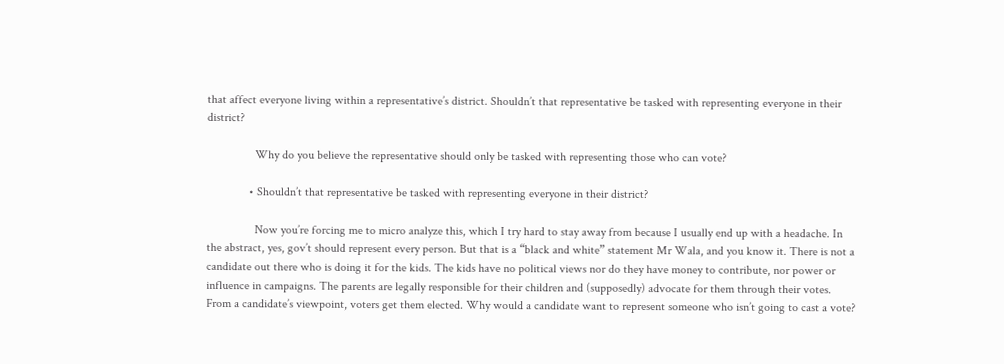that affect everyone living within a representative’s district. Shouldn’t that representative be tasked with representing everyone in their district?

                Why do you believe the representative should only be tasked with representing those who can vote?

              • Shouldn’t that representative be tasked with representing everyone in their district?

                Now you’re forcing me to micro analyze this, which I try hard to stay away from because I usually end up with a headache. In the abstract, yes, gov’t should represent every person. But that is a “black and white” statement Mr Wala, and you know it. There is not a candidate out there who is doing it for the kids. The kids have no political views nor do they have money to contribute, nor power or influence in campaigns. The parents are legally responsible for their children and (supposedly) advocate for them through their votes. From a candidate’s viewpoint, voters get them elected. Why would a candidate want to represent someone who isn’t going to cast a vote?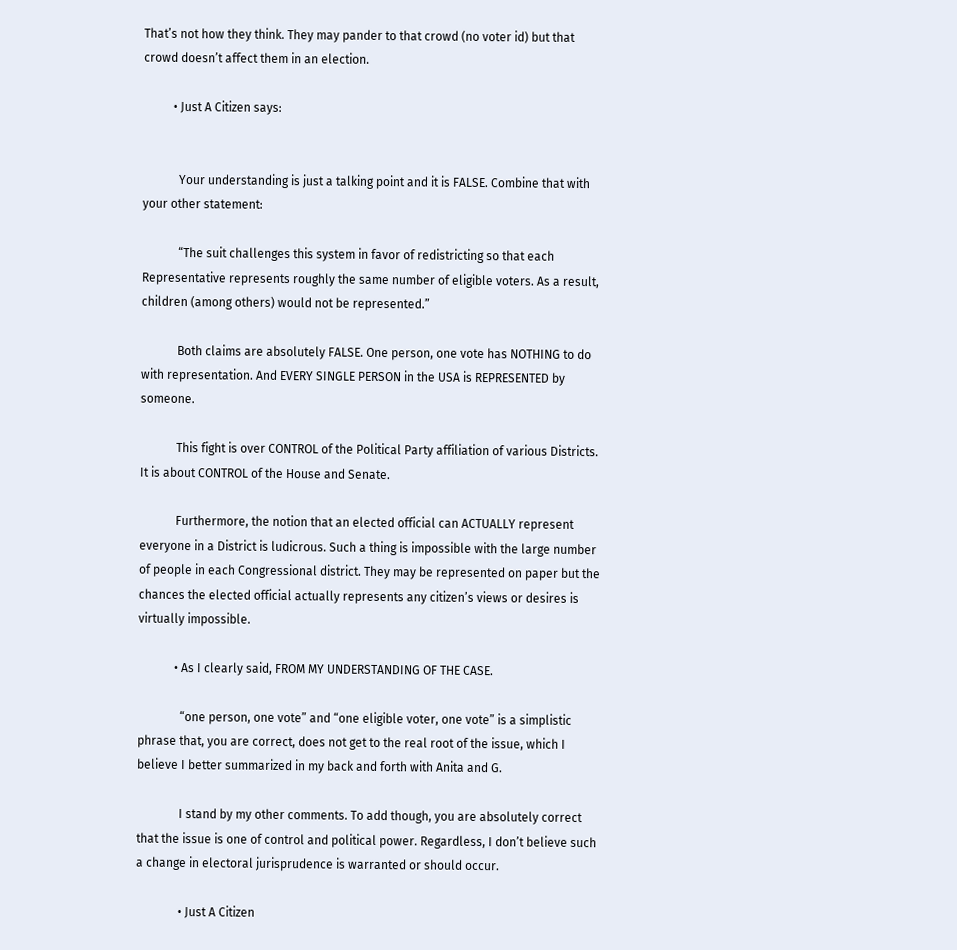That’s not how they think. They may pander to that crowd (no voter id) but that crowd doesn’t affect them in an election.

          • Just A Citizen says:


            Your understanding is just a talking point and it is FALSE. Combine that with your other statement:

            “The suit challenges this system in favor of redistricting so that each Representative represents roughly the same number of eligible voters. As a result, children (among others) would not be represented.”

            Both claims are absolutely FALSE. One person, one vote has NOTHING to do with representation. And EVERY SINGLE PERSON in the USA is REPRESENTED by someone.

            This fight is over CONTROL of the Political Party affiliation of various Districts. It is about CONTROL of the House and Senate.

            Furthermore, the notion that an elected official can ACTUALLY represent everyone in a District is ludicrous. Such a thing is impossible with the large number of people in each Congressional district. They may be represented on paper but the chances the elected official actually represents any citizen’s views or desires is virtually impossible.

            • As I clearly said, FROM MY UNDERSTANDING OF THE CASE.

              “one person, one vote” and “one eligible voter, one vote” is a simplistic phrase that, you are correct, does not get to the real root of the issue, which I believe I better summarized in my back and forth with Anita and G.

              I stand by my other comments. To add though, you are absolutely correct that the issue is one of control and political power. Regardless, I don’t believe such a change in electoral jurisprudence is warranted or should occur.

              • Just A Citizen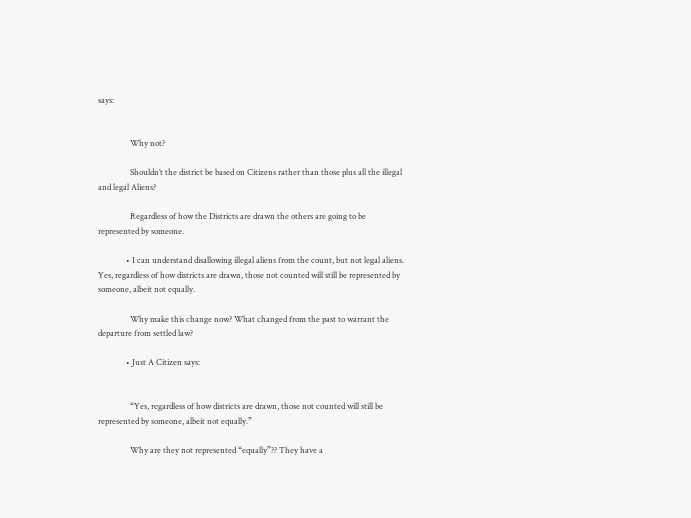says:


                Why not?

                Shouldn’t the district be based on Citizens rather than those plus all the illegal and legal Aliens?

                Regardless of how the Districts are drawn the others are going to be represented by someone.

              • I can understand disallowing illegal aliens from the count, but not legal aliens. Yes, regardless of how districts are drawn, those not counted will still be represented by someone, albeit not equally.

                Why make this change now? What changed from the past to warrant the departure from settled law?

              • Just A Citizen says:


                “Yes, regardless of how districts are drawn, those not counted will still be represented by someone, albeit not equally.”

                Why are they not represented “equally”?? They have a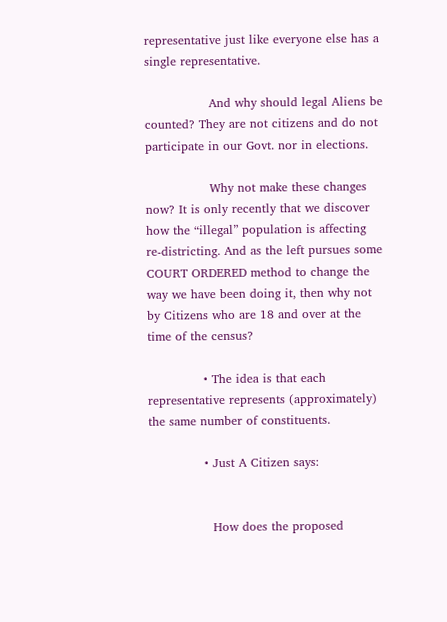representative just like everyone else has a single representative.

                And why should legal Aliens be counted? They are not citizens and do not participate in our Govt. nor in elections.

                Why not make these changes now? It is only recently that we discover how the “illegal” population is affecting re-districting. And as the left pursues some COURT ORDERED method to change the way we have been doing it, then why not by Citizens who are 18 and over at the time of the census?

              • The idea is that each representative represents (approximately) the same number of constituents.

              • Just A Citizen says:


                How does the proposed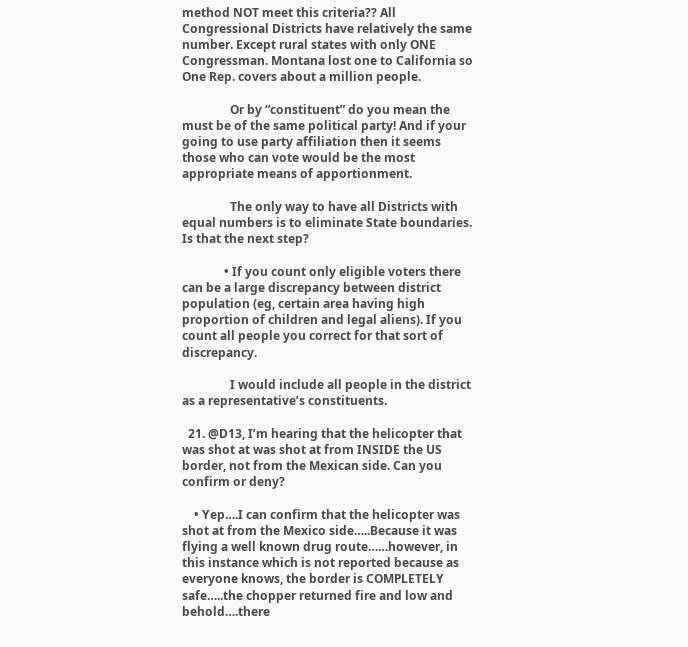method NOT meet this criteria?? All Congressional Districts have relatively the same number. Except rural states with only ONE Congressman. Montana lost one to California so One Rep. covers about a million people.

                Or by “constituent” do you mean the must be of the same political party! And if your going to use party affiliation then it seems those who can vote would be the most appropriate means of apportionment.

                The only way to have all Districts with equal numbers is to eliminate State boundaries. Is that the next step?

              • If you count only eligible voters there can be a large discrepancy between district population (eg, certain area having high proportion of children and legal aliens). If you count all people you correct for that sort of discrepancy.

                I would include all people in the district as a representative’s constituents.

  21. @D13, I’m hearing that the helicopter that was shot at was shot at from INSIDE the US border, not from the Mexican side. Can you confirm or deny?

    • Yep….I can confirm that the helicopter was shot at from the Mexico side…..Because it was flying a well known drug route……however, in this instance which is not reported because as everyone knows, the border is COMPLETELY safe…..the chopper returned fire and low and behold….there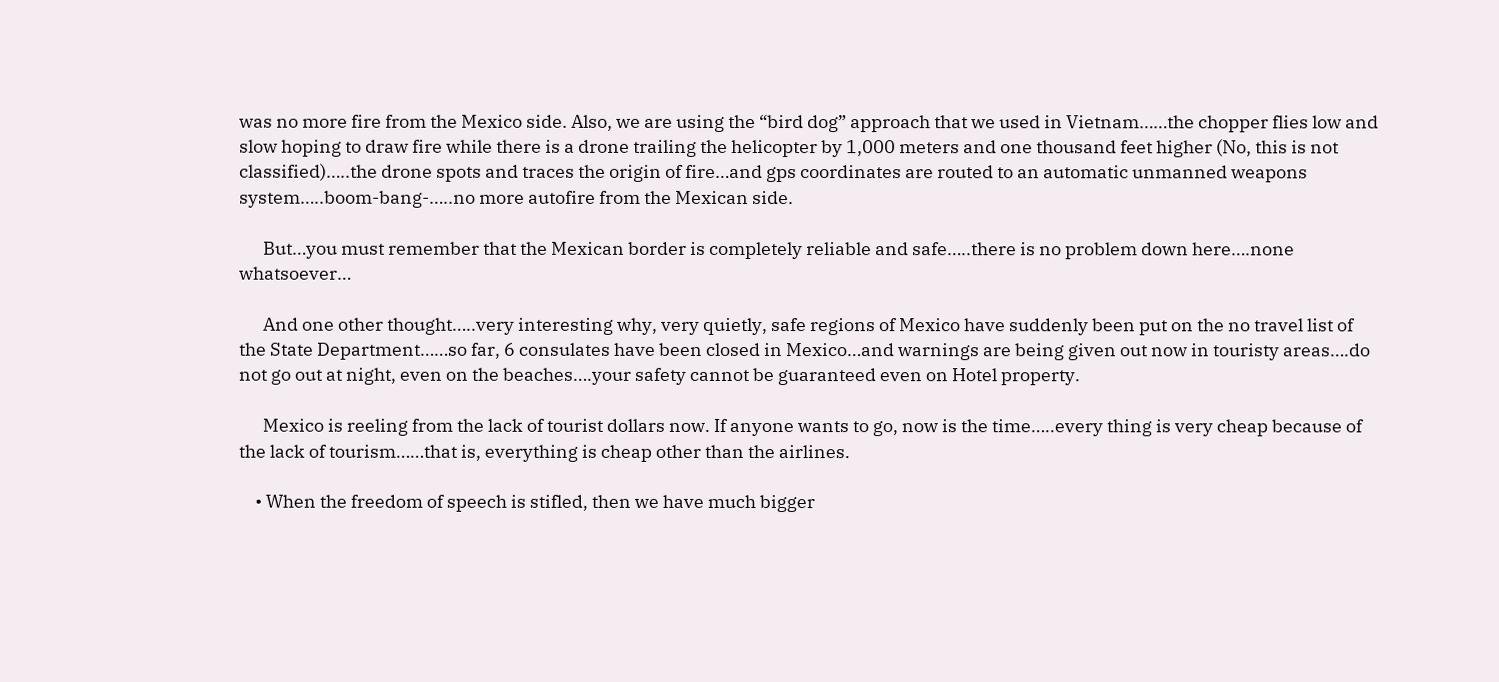was no more fire from the Mexico side. Also, we are using the “bird dog” approach that we used in Vietnam……the chopper flies low and slow hoping to draw fire while there is a drone trailing the helicopter by 1,000 meters and one thousand feet higher (No, this is not classified)…..the drone spots and traces the origin of fire…and gps coordinates are routed to an automatic unmanned weapons system…..boom-bang-…..no more autofire from the Mexican side.

      But…you must remember that the Mexican border is completely reliable and safe…..there is no problem down here….none whatsoever…

      And one other thought…..very interesting why, very quietly, safe regions of Mexico have suddenly been put on the no travel list of the State Department……so far, 6 consulates have been closed in Mexico…and warnings are being given out now in touristy areas….do not go out at night, even on the beaches….your safety cannot be guaranteed even on Hotel property.

      Mexico is reeling from the lack of tourist dollars now. If anyone wants to go, now is the time…..every thing is very cheap because of the lack of tourism……that is, everything is cheap other than the airlines.

    • When the freedom of speech is stifled, then we have much bigger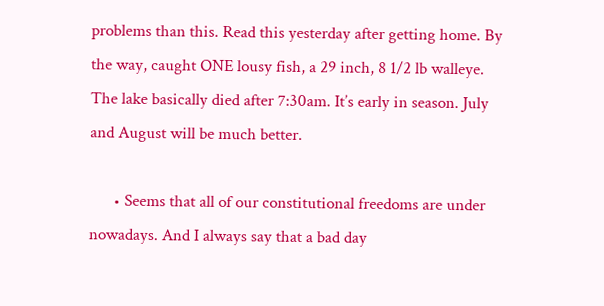problems than this. Read this yesterday after getting home. By the way, caught ONE lousy fish, a 29 inch, 8 1/2 lb walleye. The lake basically died after 7:30am. It’s early in season. July and August will be much better.

      • Seems that all of our constitutional freedoms are under nowadays. And I always say that a bad day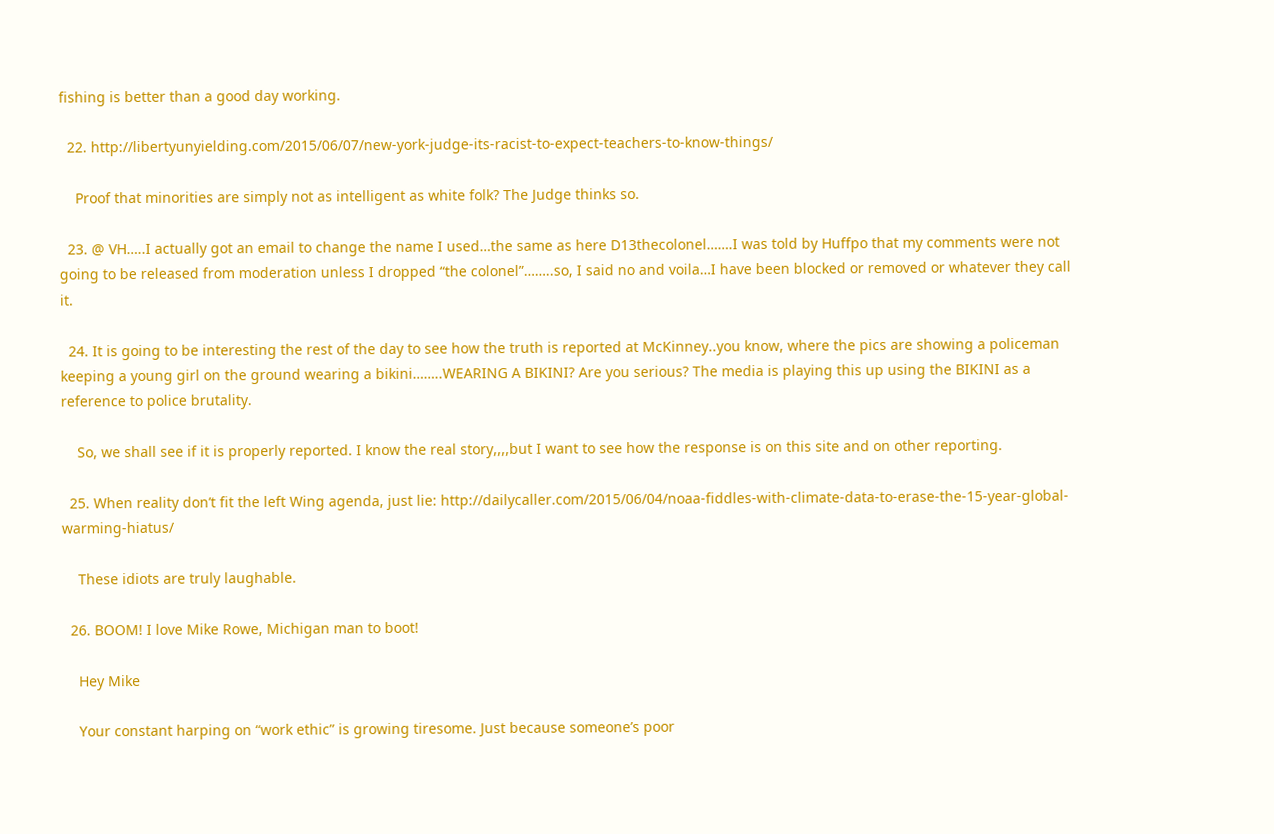fishing is better than a good day working.

  22. http://libertyunyielding.com/2015/06/07/new-york-judge-its-racist-to-expect-teachers-to-know-things/

    Proof that minorities are simply not as intelligent as white folk? The Judge thinks so.

  23. @ VH…..I actually got an email to change the name I used…the same as here D13thecolonel…….I was told by Huffpo that my comments were not going to be released from moderation unless I dropped “the colonel”……..so, I said no and voila…I have been blocked or removed or whatever they call it.

  24. It is going to be interesting the rest of the day to see how the truth is reported at McKinney..you know, where the pics are showing a policeman keeping a young girl on the ground wearing a bikini……..WEARING A BIKINI? Are you serious? The media is playing this up using the BIKINI as a reference to police brutality.

    So, we shall see if it is properly reported. I know the real story,,,,but I want to see how the response is on this site and on other reporting.

  25. When reality don’t fit the left Wing agenda, just lie: http://dailycaller.com/2015/06/04/noaa-fiddles-with-climate-data-to-erase-the-15-year-global-warming-hiatus/

    These idiots are truly laughable.

  26. BOOM! I love Mike Rowe, Michigan man to boot!

    Hey Mike

    Your constant harping on “work ethic” is growing tiresome. Just because someone’s poor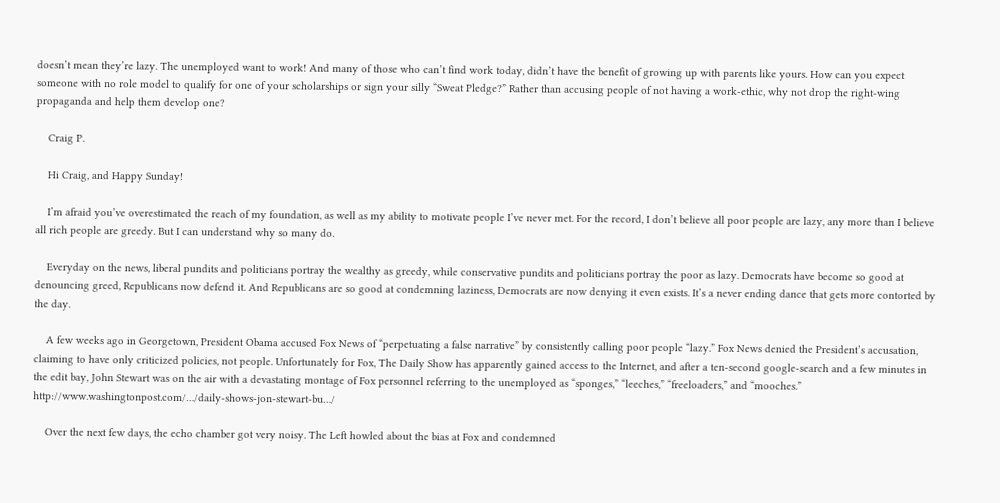doesn’t mean they’re lazy. The unemployed want to work! And many of those who can’t find work today, didn’t have the benefit of growing up with parents like yours. How can you expect someone with no role model to qualify for one of your scholarships or sign your silly “Sweat Pledge?” Rather than accusing people of not having a work-ethic, why not drop the right-wing propaganda and help them develop one?

    Craig P.

    Hi Craig, and Happy Sunday!

    I’m afraid you’ve overestimated the reach of my foundation, as well as my ability to motivate people I’ve never met. For the record, I don’t believe all poor people are lazy, any more than I believe all rich people are greedy. But I can understand why so many do.

    Everyday on the news, liberal pundits and politicians portray the wealthy as greedy, while conservative pundits and politicians portray the poor as lazy. Democrats have become so good at denouncing greed, Republicans now defend it. And Republicans are so good at condemning laziness, Democrats are now denying it even exists. It’s a never ending dance that gets more contorted by the day.

    A few weeks ago in Georgetown, President Obama accused Fox News of “perpetuating a false narrative” by consistently calling poor people “lazy.” Fox News denied the President’s accusation, claiming to have only criticized policies, not people. Unfortunately for Fox, The Daily Show has apparently gained access to the Internet, and after a ten-second google-search and a few minutes in the edit bay, John Stewart was on the air with a devastating montage of Fox personnel referring to the unemployed as “sponges,” “leeches,” “freeloaders,” and “mooches.” http://www.washingtonpost.com/…/daily-shows-jon-stewart-bu…/

    Over the next few days, the echo chamber got very noisy. The Left howled about the bias at Fox and condemned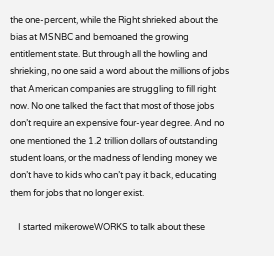the one-percent, while the Right shrieked about the bias at MSNBC and bemoaned the growing entitlement state. But through all the howling and shrieking, no one said a word about the millions of jobs that American companies are struggling to fill right now. No one talked the fact that most of those jobs don’t require an expensive four-year degree. And no one mentioned the 1.2 trillion dollars of outstanding student loans, or the madness of lending money we don’t have to kids who can’t pay it back, educating them for jobs that no longer exist.

    I started mikeroweWORKS to talk about these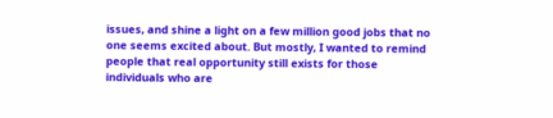issues, and shine a light on a few million good jobs that no one seems excited about. But mostly, I wanted to remind people that real opportunity still exists for those individuals who are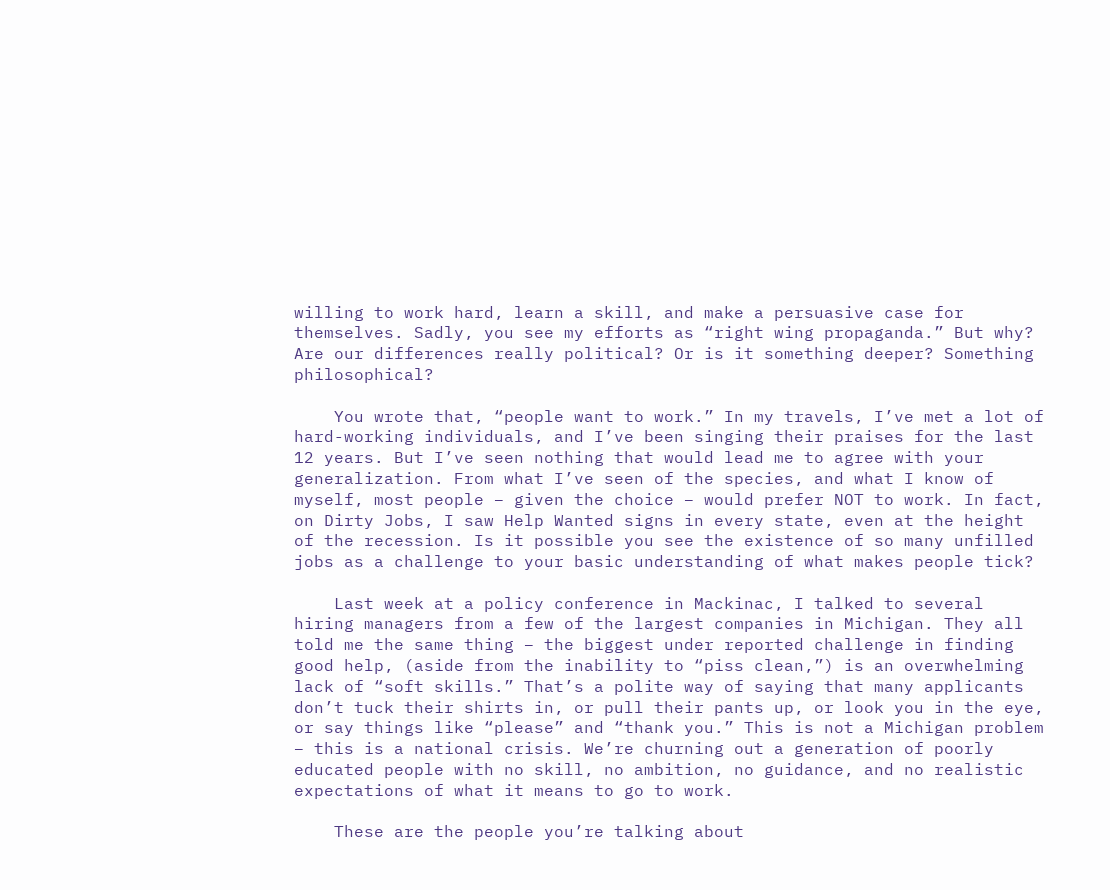willing to work hard, learn a skill, and make a persuasive case for themselves. Sadly, you see my efforts as “right wing propaganda.” But why? Are our differences really political? Or is it something deeper? Something philosophical?

    You wrote that, “people want to work.” In my travels, I’ve met a lot of hard-working individuals, and I’ve been singing their praises for the last 12 years. But I’ve seen nothing that would lead me to agree with your generalization. From what I’ve seen of the species, and what I know of myself, most people – given the choice – would prefer NOT to work. In fact, on Dirty Jobs, I saw Help Wanted signs in every state, even at the height of the recession. Is it possible you see the existence of so many unfilled jobs as a challenge to your basic understanding of what makes people tick?

    Last week at a policy conference in Mackinac, I talked to several hiring managers from a few of the largest companies in Michigan. They all told me the same thing – the biggest under reported challenge in finding good help, (aside from the inability to “piss clean,”) is an overwhelming lack of “soft skills.” That’s a polite way of saying that many applicants don’t tuck their shirts in, or pull their pants up, or look you in the eye, or say things like “please” and “thank you.” This is not a Michigan problem – this is a national crisis. We’re churning out a generation of poorly educated people with no skill, no ambition, no guidance, and no realistic expectations of what it means to go to work.

    These are the people you’re talking about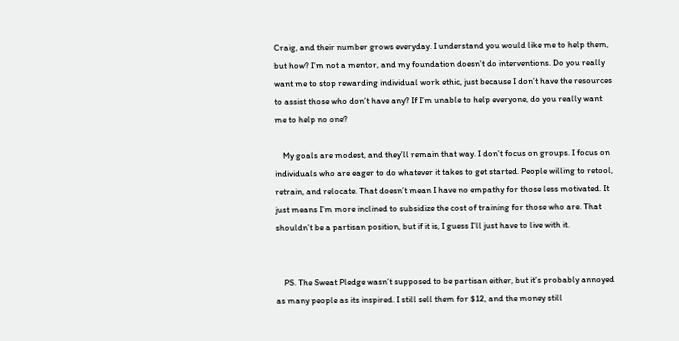Craig, and their number grows everyday. I understand you would like me to help them, but how? I’m not a mentor, and my foundation doesn’t do interventions. Do you really want me to stop rewarding individual work ethic, just because I don’t have the resources to assist those who don’t have any? If I’m unable to help everyone, do you really want me to help no one?

    My goals are modest, and they’ll remain that way. I don’t focus on groups. I focus on individuals who are eager to do whatever it takes to get started. People willing to retool, retrain, and relocate. That doesn’t mean I have no empathy for those less motivated. It just means I’m more inclined to subsidize the cost of training for those who are. That shouldn’t be a partisan position, but if it is, I guess I’ll just have to live with it.


    PS. The Sweat Pledge wasn’t supposed to be partisan either, but it’s probably annoyed as many people as its inspired. I still sell them for $12, and the money still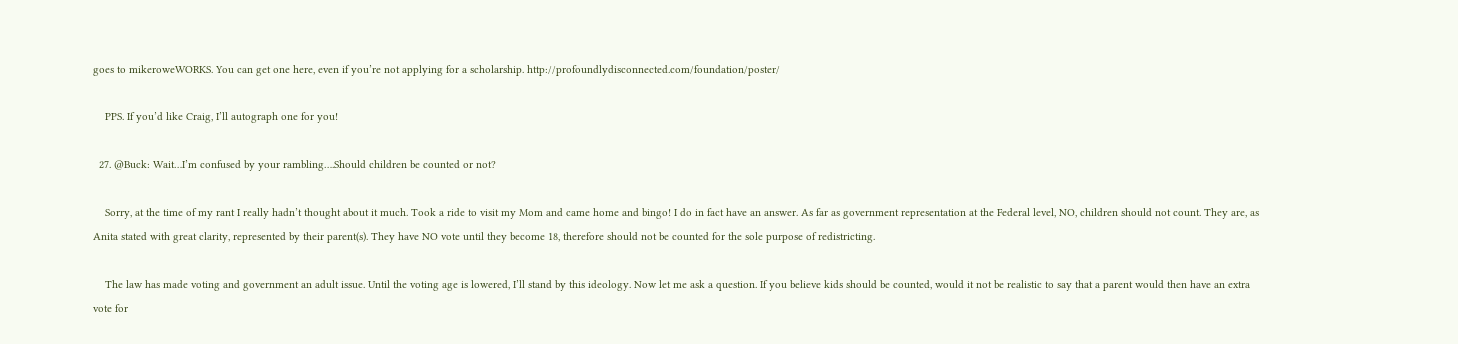goes to mikeroweWORKS. You can get one here, even if you’re not applying for a scholarship. http://profoundlydisconnected.com/foundation/poster/

    PPS. If you’d like Craig, I’ll autograph one for you!

  27. @Buck: Wait…I’m confused by your rambling….Should children be counted or not?

    Sorry, at the time of my rant I really hadn’t thought about it much. Took a ride to visit my Mom and came home and bingo! I do in fact have an answer. As far as government representation at the Federal level, NO, children should not count. They are, as Anita stated with great clarity, represented by their parent(s). They have NO vote until they become 18, therefore should not be counted for the sole purpose of redistricting.

    The law has made voting and government an adult issue. Until the voting age is lowered, I’ll stand by this ideology. Now let me ask a question. If you believe kids should be counted, would it not be realistic to say that a parent would then have an extra vote for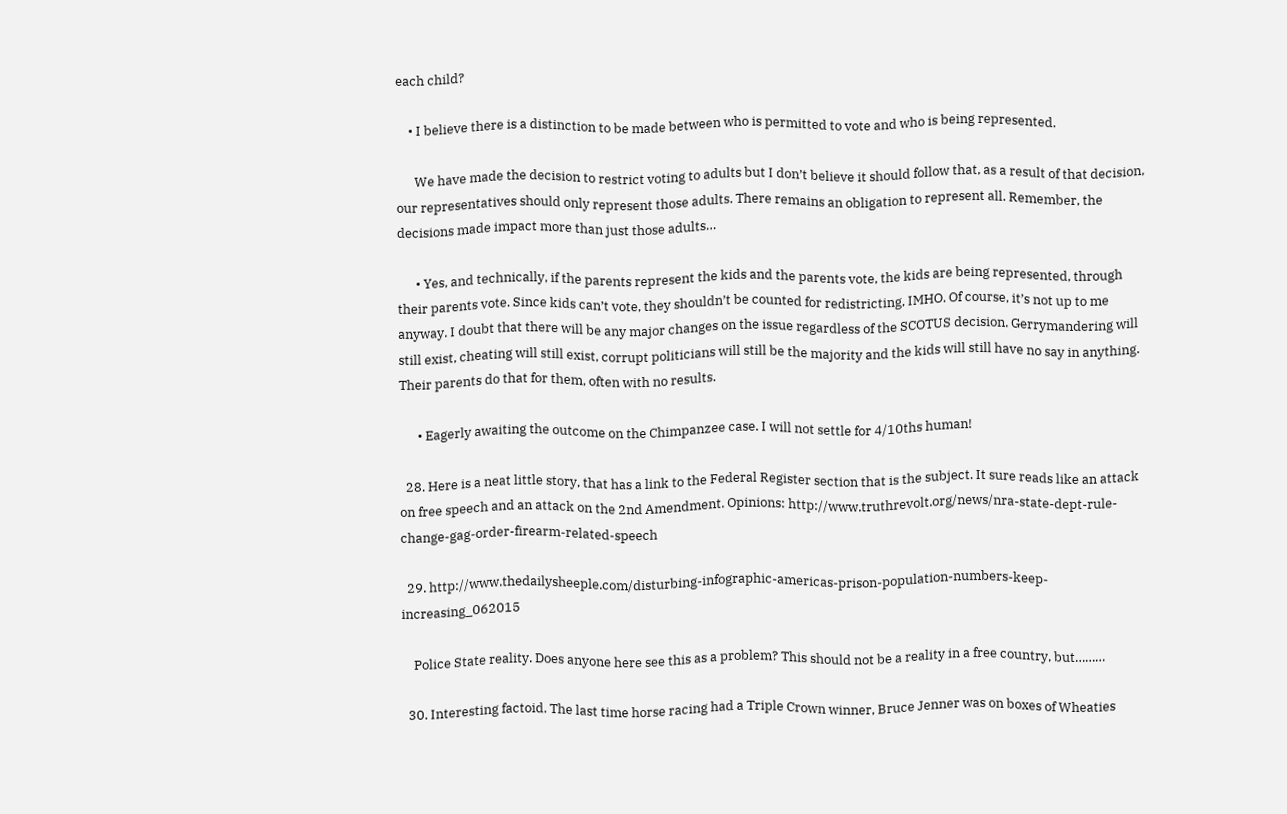each child?

    • I believe there is a distinction to be made between who is permitted to vote and who is being represented.

      We have made the decision to restrict voting to adults but I don’t believe it should follow that, as a result of that decision, our representatives should only represent those adults. There remains an obligation to represent all. Remember, the decisions made impact more than just those adults…

      • Yes, and technically, if the parents represent the kids and the parents vote, the kids are being represented, through their parents vote. Since kids can’t vote, they shouldn’t be counted for redistricting, IMHO. Of course, it’s not up to me anyway. I doubt that there will be any major changes on the issue regardless of the SCOTUS decision. Gerrymandering will still exist, cheating will still exist, corrupt politicians will still be the majority and the kids will still have no say in anything. Their parents do that for them, often with no results.

      • Eagerly awaiting the outcome on the Chimpanzee case. I will not settle for 4/10ths human!

  28. Here is a neat little story, that has a link to the Federal Register section that is the subject. It sure reads like an attack on free speech and an attack on the 2nd Amendment. Opinions: http://www.truthrevolt.org/news/nra-state-dept-rule-change-gag-order-firearm-related-speech

  29. http://www.thedailysheeple.com/disturbing-infographic-americas-prison-population-numbers-keep-increasing_062015

    Police State reality. Does anyone here see this as a problem? This should not be a reality in a free country, but………

  30. Interesting factoid. The last time horse racing had a Triple Crown winner, Bruce Jenner was on boxes of Wheaties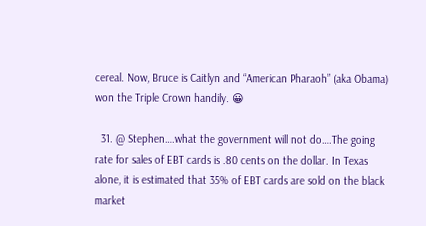cereal. Now, Bruce is Caitlyn and “American Pharaoh” (aka Obama) won the Triple Crown handily. 😀

  31. @ Stephen….what the government will not do….The going rate for sales of EBT cards is .80 cents on the dollar. In Texas alone, it is estimated that 35% of EBT cards are sold on the black market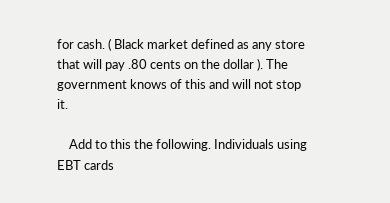for cash. ( Black market defined as any store that will pay .80 cents on the dollar ). The government knows of this and will not stop it.

    Add to this the following. Individuals using EBT cards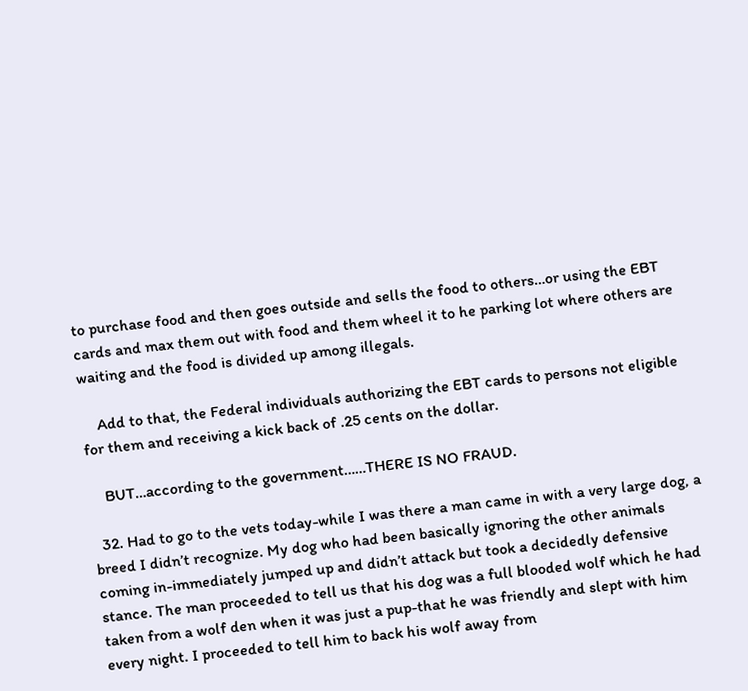to purchase food and then goes outside and sells the food to others…or using the EBT cards and max them out with food and them wheel it to he parking lot where others are waiting and the food is divided up among illegals.

    Add to that, the Federal individuals authorizing the EBT cards to persons not eligible for them and receiving a kick back of .25 cents on the dollar.

    BUT…according to the government……THERE IS NO FRAUD.

  32. Had to go to the vets today-while I was there a man came in with a very large dog, a breed I didn’t recognize. My dog who had been basically ignoring the other animals coming in-immediately jumped up and didn’t attack but took a decidedly defensive stance. The man proceeded to tell us that his dog was a full blooded wolf which he had taken from a wolf den when it was just a pup-that he was friendly and slept with him every night. I proceeded to tell him to back his wolf away from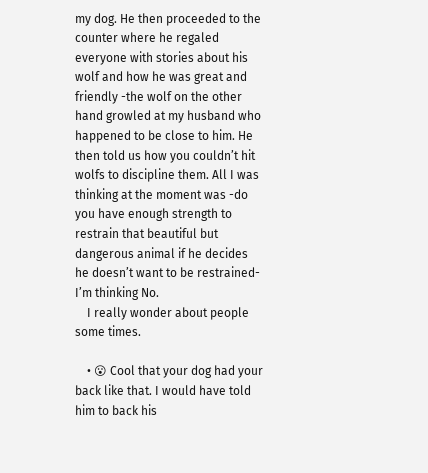my dog. He then proceeded to the counter where he regaled everyone with stories about his wolf and how he was great and friendly -the wolf on the other hand growled at my husband who happened to be close to him. He then told us how you couldn’t hit wolfs to discipline them. All I was thinking at the moment was -do you have enough strength to restrain that beautiful but dangerous animal if he decides he doesn’t want to be restrained-I’m thinking No.
    I really wonder about people some times.

    • 😮 Cool that your dog had your back like that. I would have told him to back his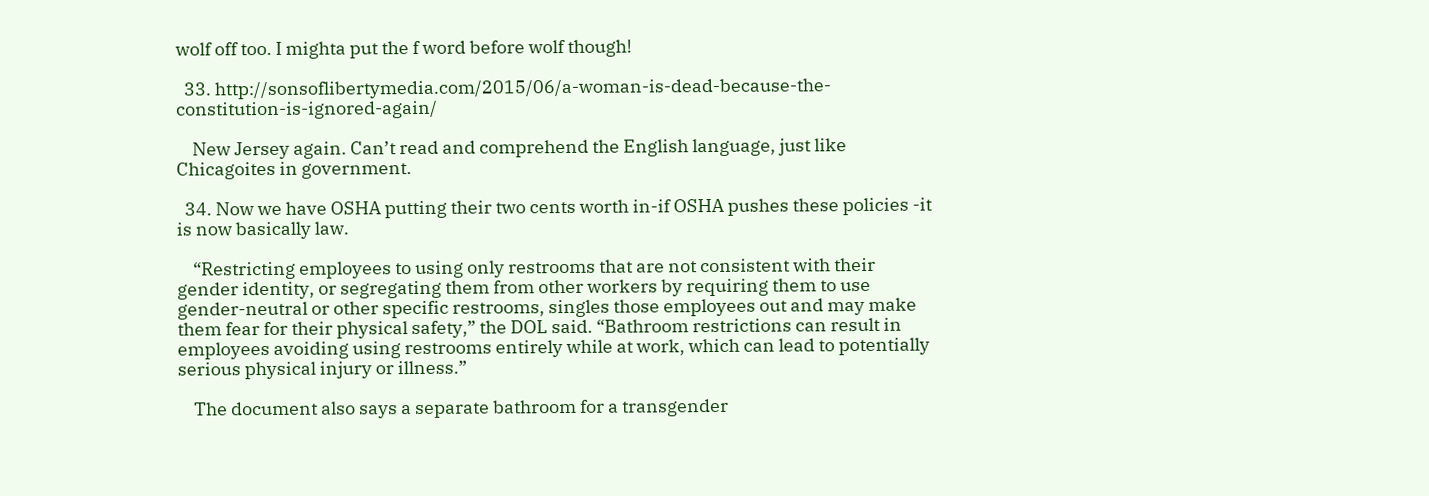wolf off too. I mighta put the f word before wolf though!

  33. http://sonsoflibertymedia.com/2015/06/a-woman-is-dead-because-the-constitution-is-ignored-again/

    New Jersey again. Can’t read and comprehend the English language, just like Chicagoites in government.

  34. Now we have OSHA putting their two cents worth in-if OSHA pushes these policies -it is now basically law.

    “Restricting employees to using only restrooms that are not consistent with their gender identity, or segregating them from other workers by requiring them to use gender-neutral or other specific restrooms, singles those employees out and may make them fear for their physical safety,” the DOL said. “Bathroom restrictions can result in employees avoiding using restrooms entirely while at work, which can lead to potentially serious physical injury or illness.”

    The document also says a separate bathroom for a transgender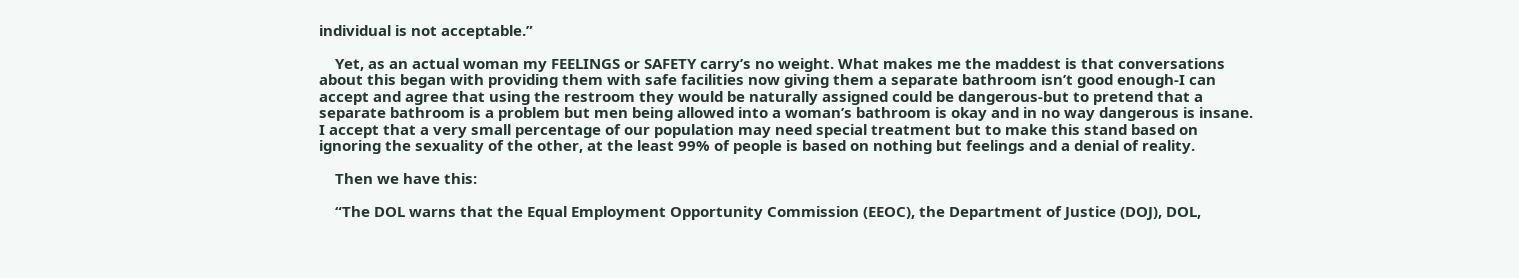individual is not acceptable.”

    Yet, as an actual woman my FEELINGS or SAFETY carry’s no weight. What makes me the maddest is that conversations about this began with providing them with safe facilities now giving them a separate bathroom isn’t good enough-I can accept and agree that using the restroom they would be naturally assigned could be dangerous-but to pretend that a separate bathroom is a problem but men being allowed into a woman’s bathroom is okay and in no way dangerous is insane. I accept that a very small percentage of our population may need special treatment but to make this stand based on ignoring the sexuality of the other, at the least 99% of people is based on nothing but feelings and a denial of reality.

    Then we have this:

    “The DOL warns that the Equal Employment Opportunity Commission (EEOC), the Department of Justice (DOJ), DOL,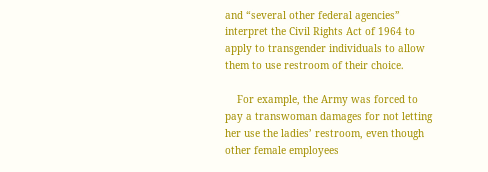and “several other federal agencies” interpret the Civil Rights Act of 1964 to apply to transgender individuals to allow them to use restroom of their choice.

    For example, the Army was forced to pay a transwoman damages for not letting her use the ladies’ restroom, even though other female employees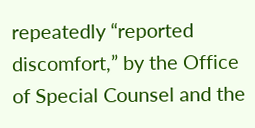repeatedly “reported discomfort,” by the Office of Special Counsel and the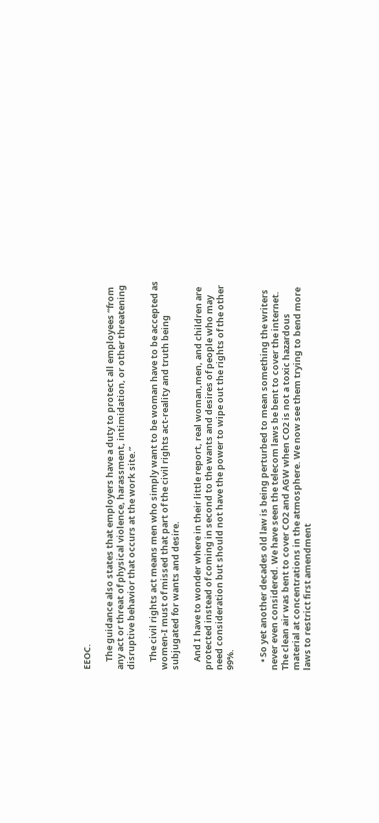EEOC.

    The guidance also states that employers have a duty to protect all employees “from any act or threat of physical violence, harassment, intimidation, or other threatening disruptive behavior that occurs at the work site.”

    The civil rights act means men who simply want to be woman have to be accepted as women-I must of missed that part of the civil rights act-reality and truth being subjugated for wants and desire.

    And I have to wonder where in their little report, real woman,men, and children are protected instead of coming in second to the wants and desires of people who may need consideration but should not have the power to wipe out the rights of the other 99%.


    • So yet another decades old law is being perturbed to mean something the writers never even considered. We have seen the telecom laws be bent to cover the internet. The clean air was bent to cover CO2 and AGW when CO2 is not a toxic hazardous material at concentrations in the atmosphere. We now see them trying to bend more laws to restrict first amendment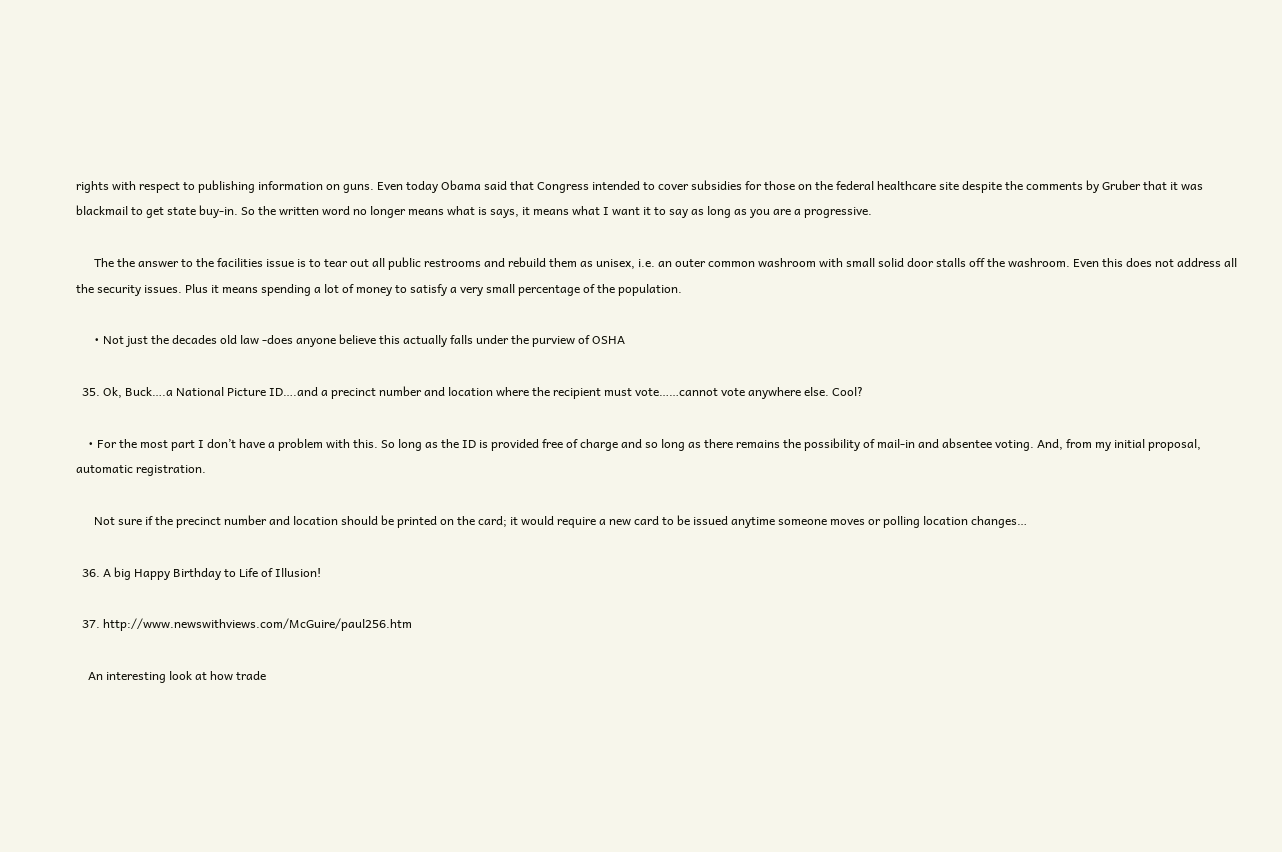rights with respect to publishing information on guns. Even today Obama said that Congress intended to cover subsidies for those on the federal healthcare site despite the comments by Gruber that it was blackmail to get state buy-in. So the written word no longer means what is says, it means what I want it to say as long as you are a progressive.

      The the answer to the facilities issue is to tear out all public restrooms and rebuild them as unisex, i.e. an outer common washroom with small solid door stalls off the washroom. Even this does not address all the security issues. Plus it means spending a lot of money to satisfy a very small percentage of the population.

      • Not just the decades old law -does anyone believe this actually falls under the purview of OSHA

  35. Ok, Buck….a National Picture ID….and a precinct number and location where the recipient must vote……cannot vote anywhere else. Cool?

    • For the most part I don’t have a problem with this. So long as the ID is provided free of charge and so long as there remains the possibility of mail-in and absentee voting. And, from my initial proposal, automatic registration.

      Not sure if the precinct number and location should be printed on the card; it would require a new card to be issued anytime someone moves or polling location changes…

  36. A big Happy Birthday to Life of Illusion!

  37. http://www.newswithviews.com/McGuire/paul256.htm

    An interesting look at how trade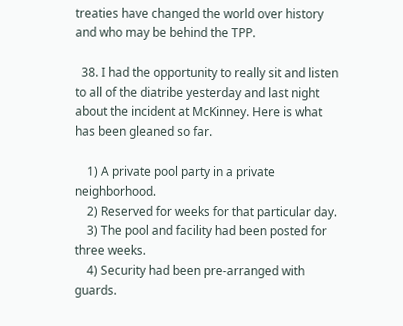treaties have changed the world over history and who may be behind the TPP.

  38. I had the opportunity to really sit and listen to all of the diatribe yesterday and last night about the incident at McKinney. Here is what has been gleaned so far.

    1) A private pool party in a private neighborhood.
    2) Reserved for weeks for that particular day.
    3) The pool and facility had been posted for three weeks.
    4) Security had been pre-arranged with guards.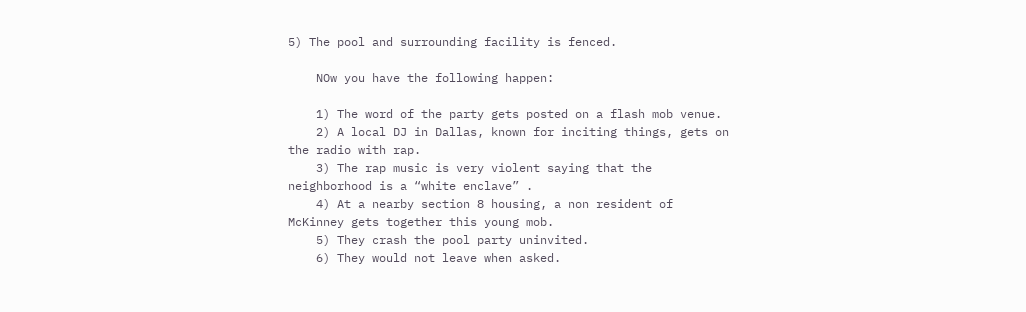5) The pool and surrounding facility is fenced.

    NOw you have the following happen:

    1) The word of the party gets posted on a flash mob venue.
    2) A local DJ in Dallas, known for inciting things, gets on the radio with rap.
    3) The rap music is very violent saying that the neighborhood is a “white enclave” .
    4) At a nearby section 8 housing, a non resident of McKinney gets together this young mob.
    5) They crash the pool party uninvited.
    6) They would not leave when asked.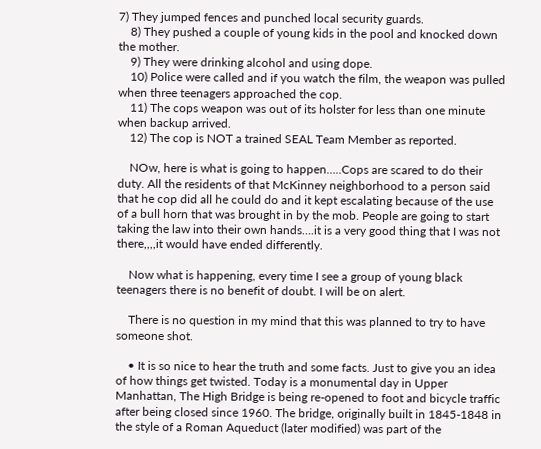7) They jumped fences and punched local security guards.
    8) They pushed a couple of young kids in the pool and knocked down the mother.
    9) They were drinking alcohol and using dope.
    10) Police were called and if you watch the film, the weapon was pulled when three teenagers approached the cop.
    11) The cops weapon was out of its holster for less than one minute when backup arrived.
    12) The cop is NOT a trained SEAL Team Member as reported.

    NOw, here is what is going to happen…..Cops are scared to do their duty. All the residents of that McKinney neighborhood to a person said that he cop did all he could do and it kept escalating because of the use of a bull horn that was brought in by the mob. People are going to start taking the law into their own hands….it is a very good thing that I was not there,,,,it would have ended differently.

    Now what is happening, every time I see a group of young black teenagers there is no benefit of doubt. I will be on alert.

    There is no question in my mind that this was planned to try to have someone shot.

    • It is so nice to hear the truth and some facts. Just to give you an idea of how things get twisted. Today is a monumental day in Upper Manhattan, The High Bridge is being re-opened to foot and bicycle traffic after being closed since 1960. The bridge, originally built in 1845-1848 in the style of a Roman Aqueduct (later modified) was part of the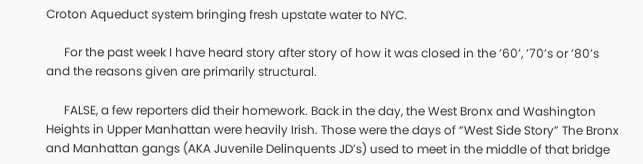Croton Aqueduct system bringing fresh upstate water to NYC.

      For the past week I have heard story after story of how it was closed in the ’60’, ’70’s or ’80’s and the reasons given are primarily structural.

      FALSE, a few reporters did their homework. Back in the day, the West Bronx and Washington Heights in Upper Manhattan were heavily Irish. Those were the days of “West Side Story” The Bronx and Manhattan gangs (AKA Juvenile Delinquents JD’s) used to meet in the middle of that bridge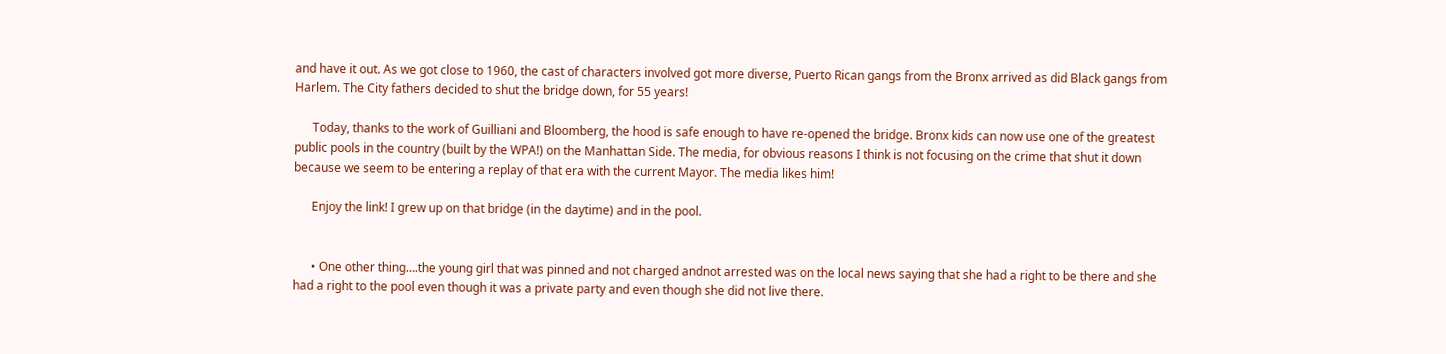and have it out. As we got close to 1960, the cast of characters involved got more diverse, Puerto Rican gangs from the Bronx arrived as did Black gangs from Harlem. The City fathers decided to shut the bridge down, for 55 years!

      Today, thanks to the work of Guilliani and Bloomberg, the hood is safe enough to have re-opened the bridge. Bronx kids can now use one of the greatest public pools in the country (built by the WPA!) on the Manhattan Side. The media, for obvious reasons I think is not focusing on the crime that shut it down because we seem to be entering a replay of that era with the current Mayor. The media likes him!

      Enjoy the link! I grew up on that bridge (in the daytime) and in the pool.


      • One other thing….the young girl that was pinned and not charged andnot arrested was on the local news saying that she had a right to be there and she had a right to the pool even though it was a private party and even though she did not live there.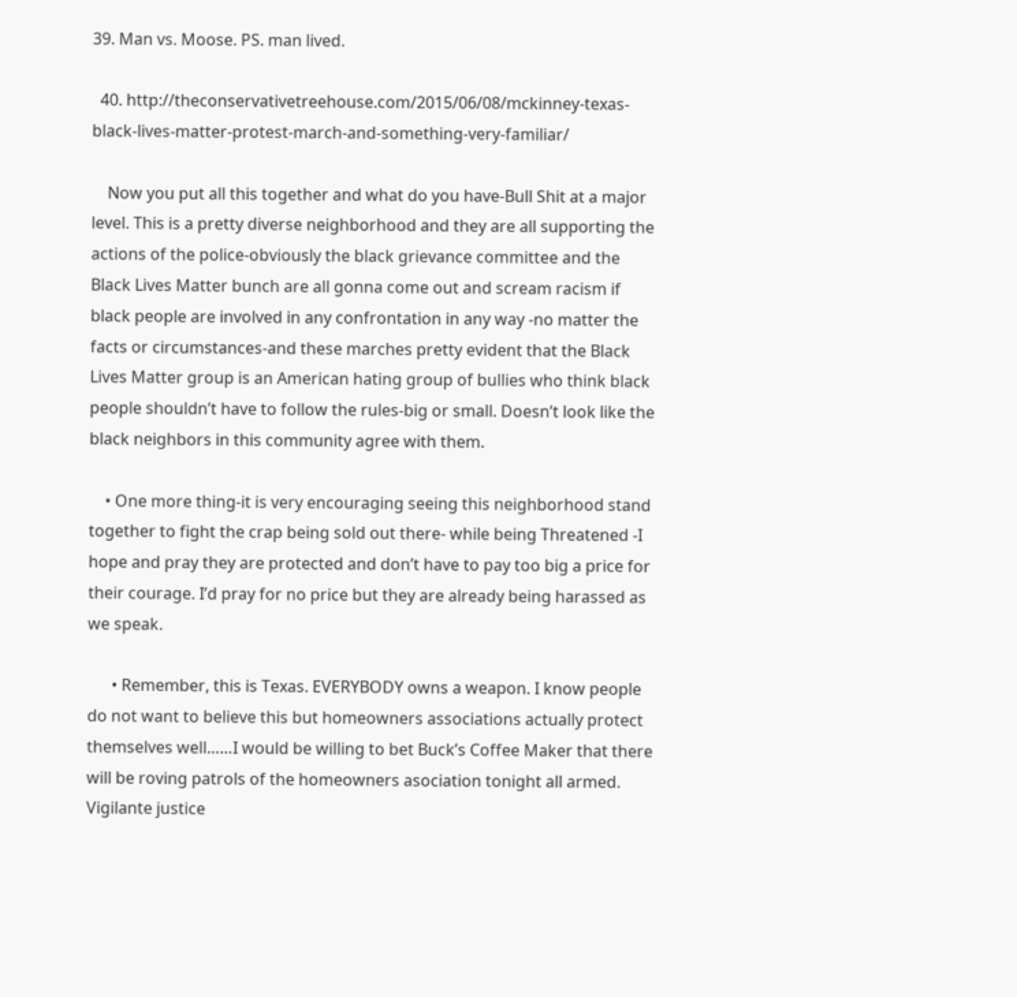39. Man vs. Moose. PS. man lived.

  40. http://theconservativetreehouse.com/2015/06/08/mckinney-texas-black-lives-matter-protest-march-and-something-very-familiar/

    Now you put all this together and what do you have-Bull Shit at a major level. This is a pretty diverse neighborhood and they are all supporting the actions of the police-obviously the black grievance committee and the Black Lives Matter bunch are all gonna come out and scream racism if black people are involved in any confrontation in any way -no matter the facts or circumstances-and these marches pretty evident that the Black Lives Matter group is an American hating group of bullies who think black people shouldn’t have to follow the rules-big or small. Doesn’t look like the black neighbors in this community agree with them.

    • One more thing-it is very encouraging seeing this neighborhood stand together to fight the crap being sold out there- while being Threatened -I hope and pray they are protected and don’t have to pay too big a price for their courage. I’d pray for no price but they are already being harassed as we speak.

      • Remember, this is Texas. EVERYBODY owns a weapon. I know people do not want to believe this but homeowners associations actually protect themselves well……I would be willing to bet Buck’s Coffee Maker that there will be roving patrols of the homeowners asociation tonight all armed. Vigilante justice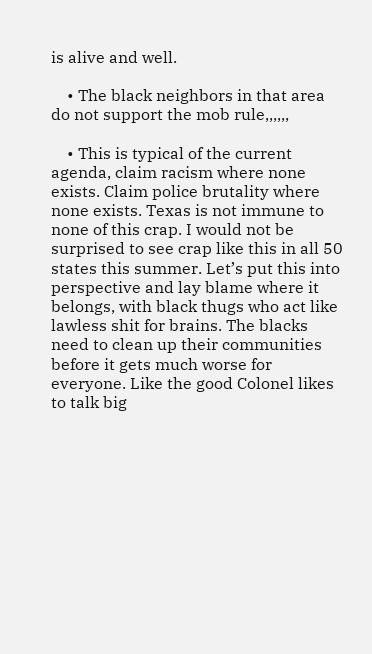is alive and well.

    • The black neighbors in that area do not support the mob rule,,,,,,

    • This is typical of the current agenda, claim racism where none exists. Claim police brutality where none exists. Texas is not immune to none of this crap. I would not be surprised to see crap like this in all 50 states this summer. Let’s put this into perspective and lay blame where it belongs, with black thugs who act like lawless shit for brains. The blacks need to clean up their communities before it gets much worse for everyone. Like the good Colonel likes to talk big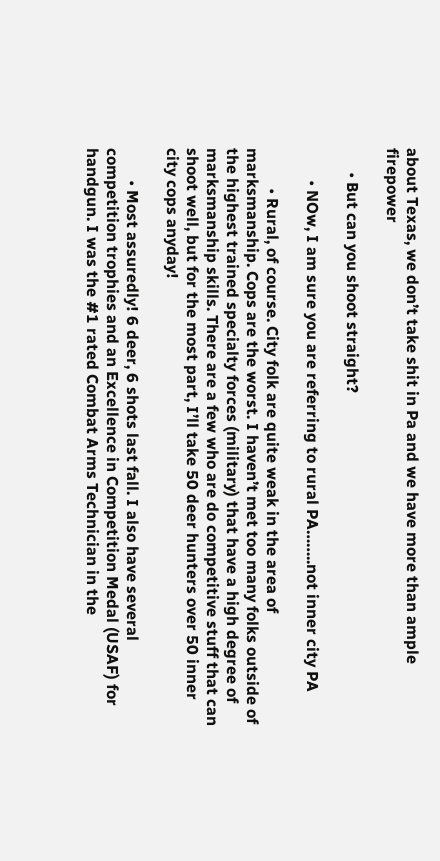about Texas, we don’t take shit in Pa and we have more than ample firepower

      • But can you shoot straight?

        • NOw, I am sure you are referring to rural PA……..not inner city PA

          • Rural, of course. City folk are quite weak in the area of marksmanship. Cops are the worst. I haven’t met too many folks outside of the highest trained specialty forces (military) that have a high degree of marksmanship skills. There are a few who are do competitive stuff that can shoot well, but for the most part, I’ll take 50 deer hunters over 50 inner city cops anyday!

        • Most assuredly! 6 deer, 6 shots last fall. I also have several competition trophies and an Excellence in Competition Medal (USAF) for handgun. I was the #1 rated Combat Arms Technician in the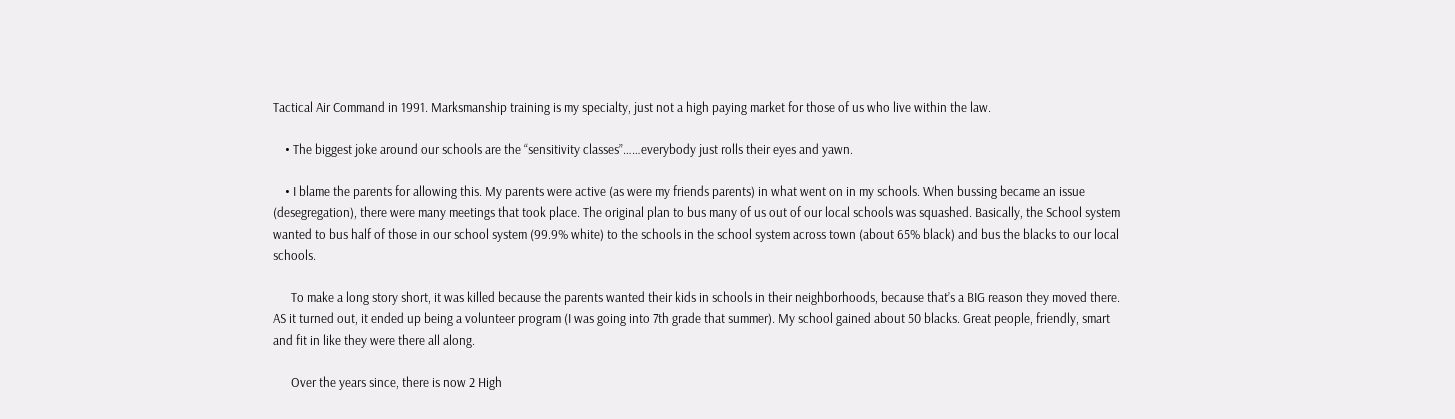Tactical Air Command in 1991. Marksmanship training is my specialty, just not a high paying market for those of us who live within the law.

    • The biggest joke around our schools are the “sensitivity classes”……everybody just rolls their eyes and yawn.

    • I blame the parents for allowing this. My parents were active (as were my friends parents) in what went on in my schools. When bussing became an issue (desegregation), there were many meetings that took place. The original plan to bus many of us out of our local schools was squashed. Basically, the School system wanted to bus half of those in our school system (99.9% white) to the schools in the school system across town (about 65% black) and bus the blacks to our local schools.

      To make a long story short, it was killed because the parents wanted their kids in schools in their neighborhoods, because that’s a BIG reason they moved there. AS it turned out, it ended up being a volunteer program (I was going into 7th grade that summer). My school gained about 50 blacks. Great people, friendly, smart and fit in like they were there all along.

      Over the years since, there is now 2 High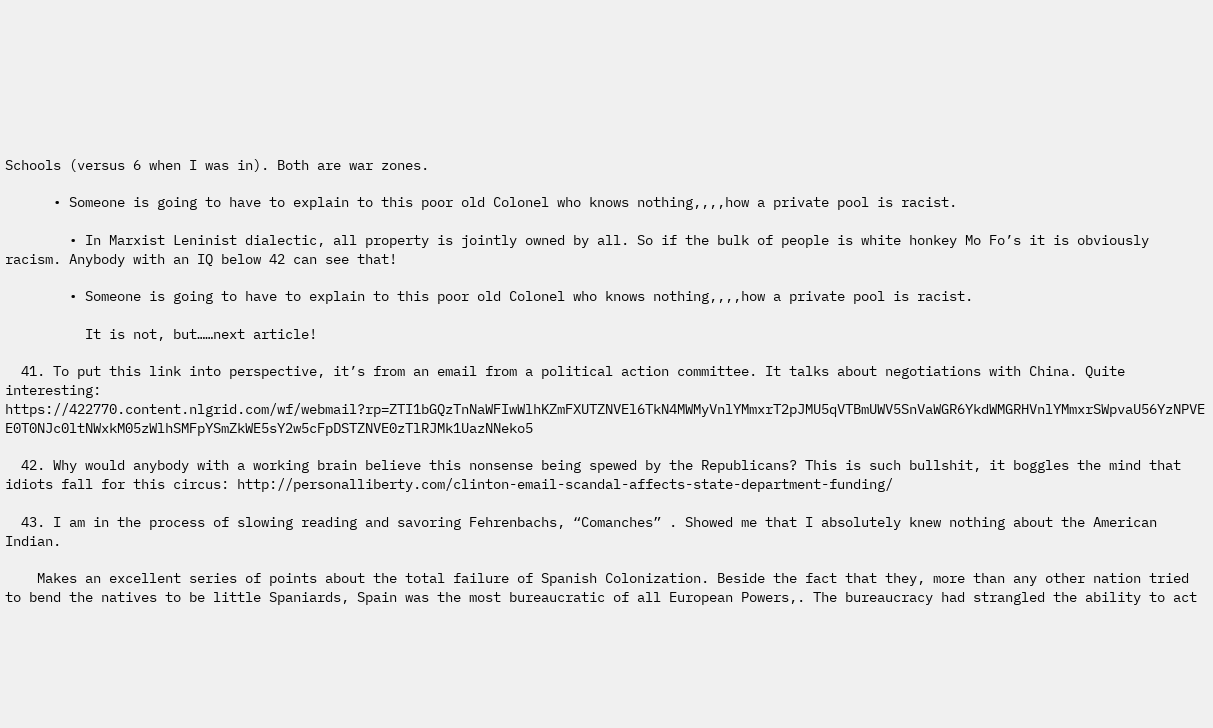Schools (versus 6 when I was in). Both are war zones.

      • Someone is going to have to explain to this poor old Colonel who knows nothing,,,,how a private pool is racist.

        • In Marxist Leninist dialectic, all property is jointly owned by all. So if the bulk of people is white honkey Mo Fo’s it is obviously racism. Anybody with an IQ below 42 can see that!

        • Someone is going to have to explain to this poor old Colonel who knows nothing,,,,how a private pool is racist.

          It is not, but……next article!

  41. To put this link into perspective, it’s from an email from a political action committee. It talks about negotiations with China. Quite interesting: https://422770.content.nlgrid.com/wf/webmail?rp=ZTI1bGQzTnNaWFIwWlhKZmFXUTZNVEl6TkN4MWMyVnlYMmxrT2pJMU5qVTBmUWV5SnVaWGR6YkdWMGRHVnlYMmxrSWpvaU56YzNPVEE0T0NJc0ltNWxkM05zWlhSMFpYSmZkWE5sY2w5cFpDSTZNVE0zTlRJMk1UazNNeko5

  42. Why would anybody with a working brain believe this nonsense being spewed by the Republicans? This is such bullshit, it boggles the mind that idiots fall for this circus: http://personalliberty.com/clinton-email-scandal-affects-state-department-funding/

  43. I am in the process of slowing reading and savoring Fehrenbachs, “Comanches” . Showed me that I absolutely knew nothing about the American Indian.

    Makes an excellent series of points about the total failure of Spanish Colonization. Beside the fact that they, more than any other nation tried to bend the natives to be little Spaniards, Spain was the most bureaucratic of all European Powers,. The bureaucracy had strangled the ability to act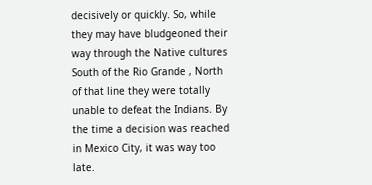decisively or quickly. So, while they may have bludgeoned their way through the Native cultures South of the Rio Grande , North of that line they were totally unable to defeat the Indians. By the time a decision was reached in Mexico City, it was way too late.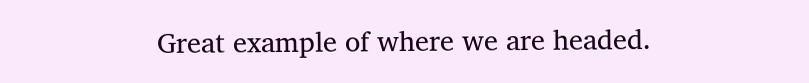Great example of where we are headed.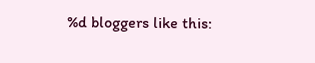%d bloggers like this: